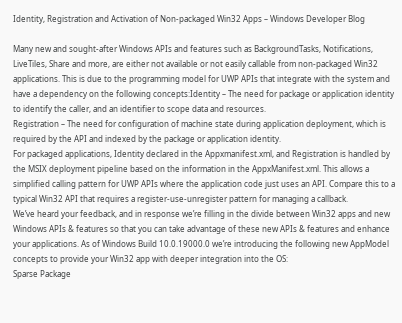Identity, Registration and Activation of Non-packaged Win32 Apps – Windows Developer Blog

Many new and sought-after Windows APIs and features such as BackgroundTasks, Notifications, LiveTiles, Share and more, are either not available or not easily callable from non-packaged Win32 applications. This is due to the programming model for UWP APIs that integrate with the system and have a dependency on the following concepts:Identity – The need for package or application identity to identify the caller, and an identifier to scope data and resources.
Registration – The need for configuration of machine state during application deployment, which is required by the API and indexed by the package or application identity.
For packaged applications, Identity declared in the Appxmanifest.xml, and Registration is handled by the MSIX deployment pipeline based on the information in the AppxManifest.xml. This allows a simplified calling pattern for UWP APIs where the application code just uses an API. Compare this to a typical Win32 API that requires a register-use-unregister pattern for managing a callback.
We’ve heard your feedback, and in response we’re filling in the divide between Win32 apps and new Windows APIs & features so that you can take advantage of these new APIs & features and enhance your applications. As of Windows Build 10.0.19000.0 we’re introducing the following new AppModel concepts to provide your Win32 app with deeper integration into the OS:
Sparse Package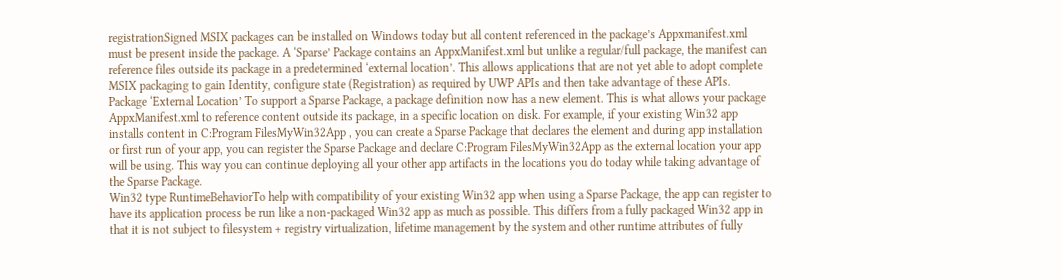registrationSigned MSIX packages can be installed on Windows today but all content referenced in the package’s Appxmanifest.xml must be present inside the package. A ‘Sparse’ Package contains an AppxManifest.xml but unlike a regular/full package, the manifest can reference files outside its package in a predetermined ‘external location’. This allows applications that are not yet able to adopt complete MSIX packaging to gain Identity, configure state (Registration) as required by UWP APIs and then take advantage of these APIs.
Package ‘External Location’ To support a Sparse Package, a package definition now has a new element. This is what allows your package AppxManifest.xml to reference content outside its package, in a specific location on disk. For example, if your existing Win32 app installs content in C:Program FilesMyWin32App , you can create a Sparse Package that declares the element and during app installation or first run of your app, you can register the Sparse Package and declare C:Program FilesMyWin32App as the external location your app will be using. This way you can continue deploying all your other app artifacts in the locations you do today while taking advantage of the Sparse Package.
Win32 type RuntimeBehaviorTo help with compatibility of your existing Win32 app when using a Sparse Package, the app can register to have its application process be run like a non-packaged Win32 app as much as possible. This differs from a fully packaged Win32 app in that it is not subject to filesystem + registry virtualization, lifetime management by the system and other runtime attributes of fully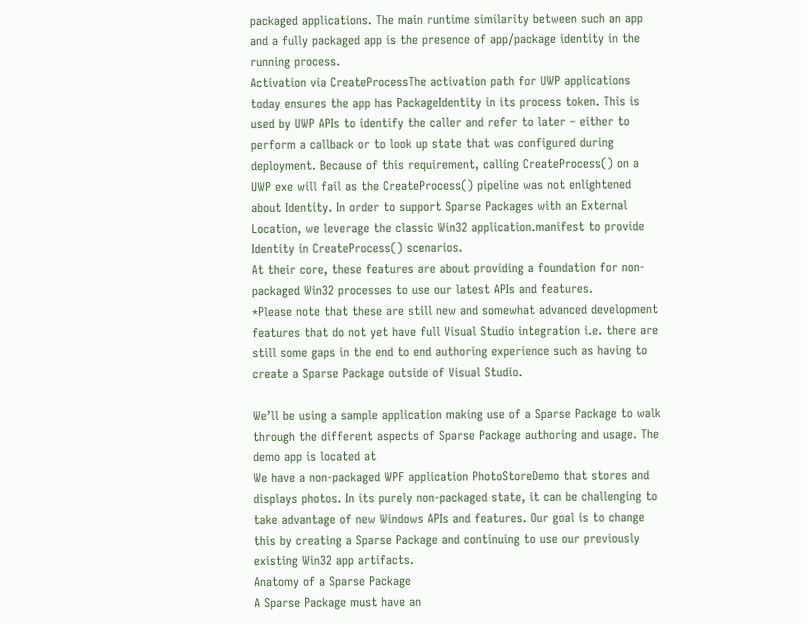packaged applications. The main runtime similarity between such an app and a fully packaged app is the presence of app/package identity in the running process.
Activation via CreateProcessThe activation path for UWP applications today ensures the app has PackageIdentity in its process token. This is used by UWP APIs to identify the caller and refer to later – either to perform a callback or to look up state that was configured during deployment. Because of this requirement, calling CreateProcess() on a UWP exe will fail as the CreateProcess() pipeline was not enlightened about Identity. In order to support Sparse Packages with an External Location, we leverage the classic Win32 application.manifest to provide Identity in CreateProcess() scenarios.
At their core, these features are about providing a foundation for non-packaged Win32 processes to use our latest APIs and features.
*Please note that these are still new and somewhat advanced development features that do not yet have full Visual Studio integration i.e. there are still some gaps in the end to end authoring experience such as having to create a Sparse Package outside of Visual Studio.

We’ll be using a sample application making use of a Sparse Package to walk through the different aspects of Sparse Package authoring and usage. The demo app is located at
We have a non-packaged WPF application PhotoStoreDemo that stores and displays photos. In its purely non-packaged state, it can be challenging to take advantage of new Windows APIs and features. Our goal is to change this by creating a Sparse Package and continuing to use our previously existing Win32 app artifacts.
Anatomy of a Sparse Package
A Sparse Package must have an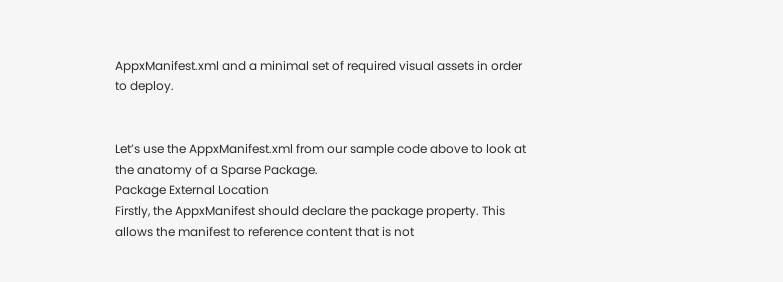AppxManifest.xml and a minimal set of required visual assets in order to deploy.


Let’s use the AppxManifest.xml from our sample code above to look at the anatomy of a Sparse Package.
Package External Location
Firstly, the AppxManifest should declare the package property. This allows the manifest to reference content that is not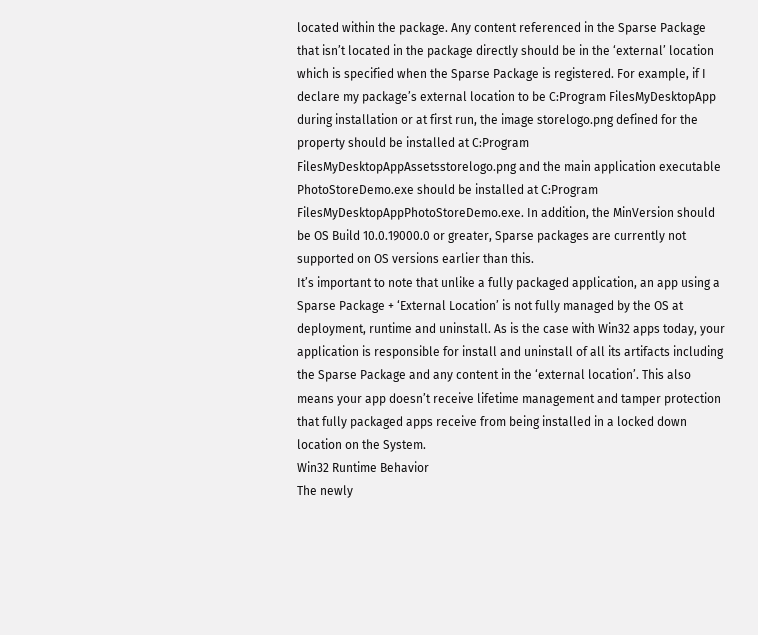located within the package. Any content referenced in the Sparse Package that isn’t located in the package directly should be in the ‘external’ location which is specified when the Sparse Package is registered. For example, if I declare my package’s external location to be C:Program FilesMyDesktopApp during installation or at first run, the image storelogo.png defined for the property should be installed at C:Program FilesMyDesktopAppAssetsstorelogo.png and the main application executable PhotoStoreDemo.exe should be installed at C:Program FilesMyDesktopAppPhotoStoreDemo.exe. In addition, the MinVersion should be OS Build 10.0.19000.0 or greater, Sparse packages are currently not supported on OS versions earlier than this.
It’s important to note that unlike a fully packaged application, an app using a Sparse Package + ‘External Location’ is not fully managed by the OS at deployment, runtime and uninstall. As is the case with Win32 apps today, your application is responsible for install and uninstall of all its artifacts including the Sparse Package and any content in the ‘external location’. This also means your app doesn’t receive lifetime management and tamper protection that fully packaged apps receive from being installed in a locked down location on the System.
Win32 Runtime Behavior
The newly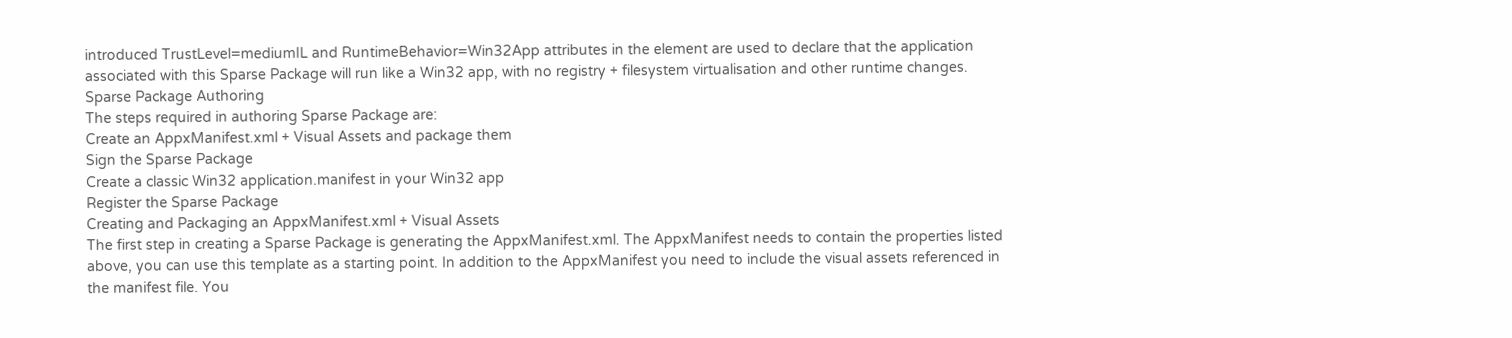introduced TrustLevel=mediumIL and RuntimeBehavior=Win32App attributes in the element are used to declare that the application associated with this Sparse Package will run like a Win32 app, with no registry + filesystem virtualisation and other runtime changes.
Sparse Package Authoring
The steps required in authoring Sparse Package are:
Create an AppxManifest.xml + Visual Assets and package them
Sign the Sparse Package
Create a classic Win32 application.manifest in your Win32 app
Register the Sparse Package
Creating and Packaging an AppxManifest.xml + Visual Assets
The first step in creating a Sparse Package is generating the AppxManifest.xml. The AppxManifest needs to contain the properties listed above, you can use this template as a starting point. In addition to the AppxManifest you need to include the visual assets referenced in the manifest file. You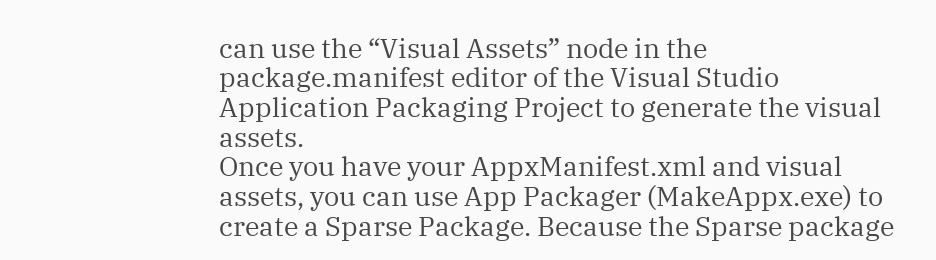can use the “Visual Assets” node in the package.manifest editor of the Visual Studio Application Packaging Project to generate the visual assets.
Once you have your AppxManifest.xml and visual assets, you can use App Packager (MakeAppx.exe) to create a Sparse Package. Because the Sparse package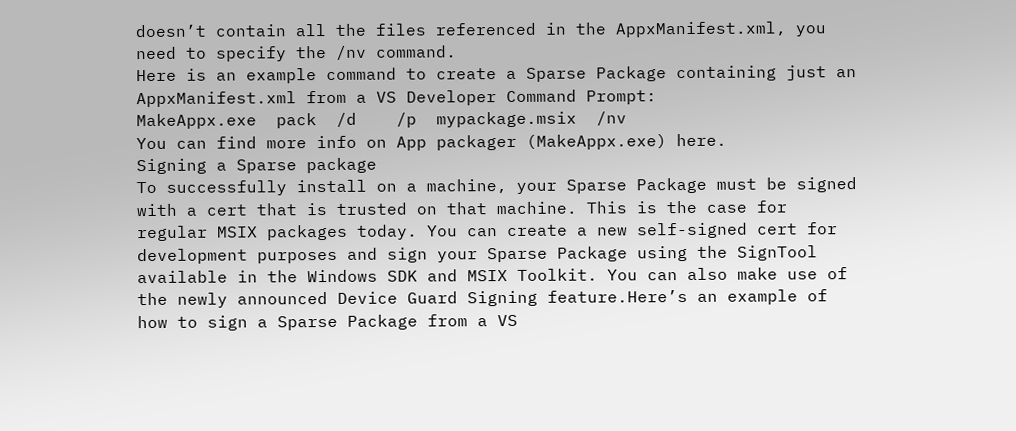doesn’t contain all the files referenced in the AppxManifest.xml, you need to specify the /nv command.
Here is an example command to create a Sparse Package containing just an AppxManifest.xml from a VS Developer Command Prompt:
MakeAppx.exe  pack  /d    /p  mypackage.msix  /nv
You can find more info on App packager (MakeAppx.exe) here.
Signing a Sparse package
To successfully install on a machine, your Sparse Package must be signed with a cert that is trusted on that machine. This is the case for regular MSIX packages today. You can create a new self-signed cert for development purposes and sign your Sparse Package using the SignTool available in the Windows SDK and MSIX Toolkit. You can also make use of the newly announced Device Guard Signing feature.Here’s an example of how to sign a Sparse Package from a VS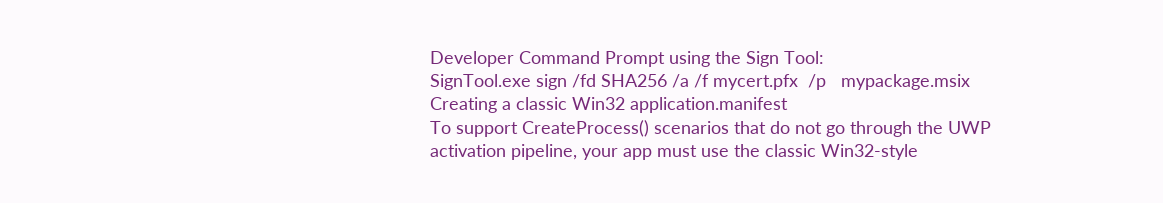Developer Command Prompt using the Sign Tool:
SignTool.exe sign /fd SHA256 /a /f mycert.pfx  /p   mypackage.msix
Creating a classic Win32 application.manifest
To support CreateProcess() scenarios that do not go through the UWP activation pipeline, your app must use the classic Win32-style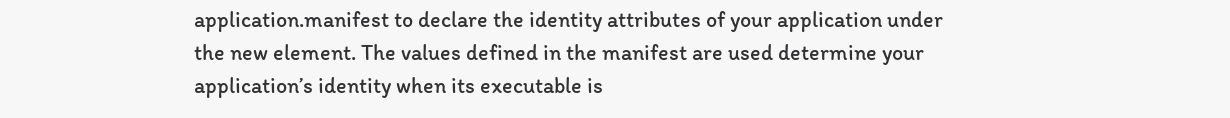application.manifest to declare the identity attributes of your application under the new element. The values defined in the manifest are used determine your application’s identity when its executable is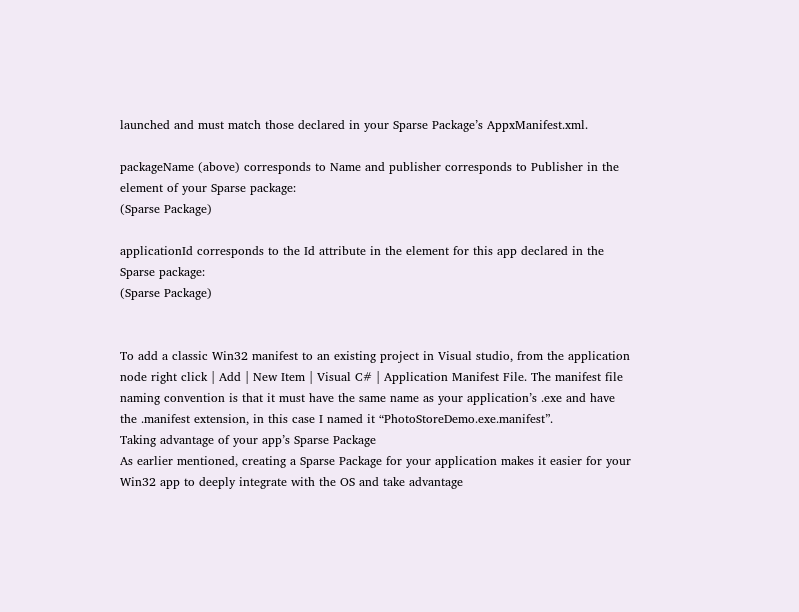launched and must match those declared in your Sparse Package’s AppxManifest.xml.

packageName (above) corresponds to Name and publisher corresponds to Publisher in the element of your Sparse package:
(Sparse Package)

applicationId corresponds to the Id attribute in the element for this app declared in the Sparse package:
(Sparse Package)


To add a classic Win32 manifest to an existing project in Visual studio, from the application node right click | Add | New Item | Visual C# | Application Manifest File. The manifest file naming convention is that it must have the same name as your application’s .exe and have the .manifest extension, in this case I named it “PhotoStoreDemo.exe.manifest”.
Taking advantage of your app’s Sparse Package
As earlier mentioned, creating a Sparse Package for your application makes it easier for your Win32 app to deeply integrate with the OS and take advantage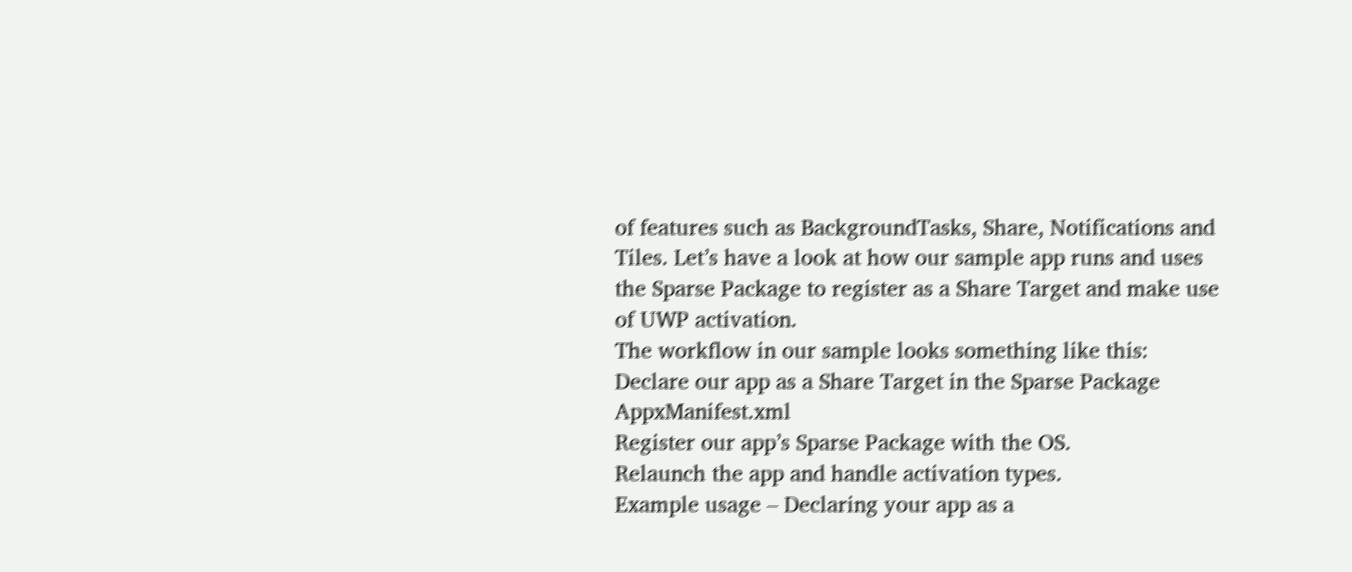of features such as BackgroundTasks, Share, Notifications and Tiles. Let’s have a look at how our sample app runs and uses the Sparse Package to register as a Share Target and make use of UWP activation.
The workflow in our sample looks something like this:
Declare our app as a Share Target in the Sparse Package AppxManifest.xml
Register our app’s Sparse Package with the OS.
Relaunch the app and handle activation types.
Example usage – Declaring your app as a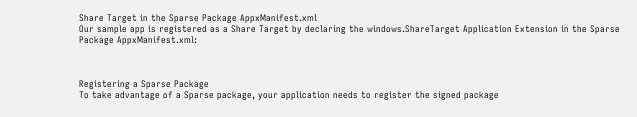Share Target in the Sparse Package AppxManifest.xml
Our sample app is registered as a Share Target by declaring the windows.ShareTarget Application Extension in the Sparse Package AppxManifest.xml:



Registering a Sparse Package
To take advantage of a Sparse package, your application needs to register the signed package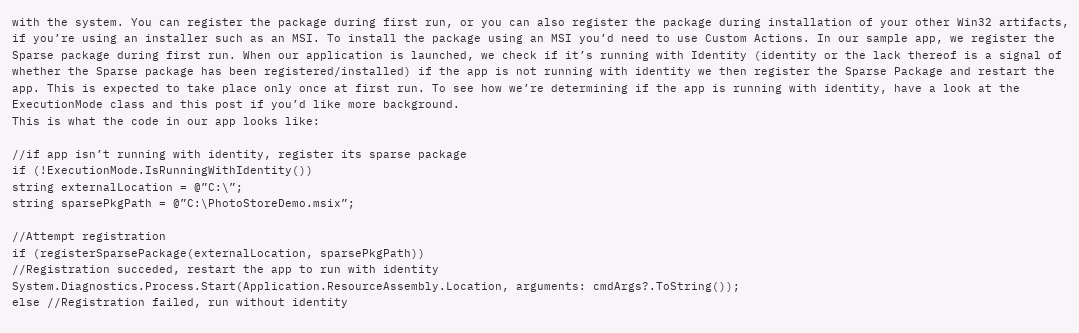with the system. You can register the package during first run, or you can also register the package during installation of your other Win32 artifacts, if you’re using an installer such as an MSI. To install the package using an MSI you’d need to use Custom Actions. In our sample app, we register the Sparse package during first run. When our application is launched, we check if it’s running with Identity (identity or the lack thereof is a signal of whether the Sparse package has been registered/installed) if the app is not running with identity we then register the Sparse Package and restart the app. This is expected to take place only once at first run. To see how we’re determining if the app is running with identity, have a look at the ExecutionMode class and this post if you’d like more background.
This is what the code in our app looks like:

//if app isn’t running with identity, register its sparse package
if (!ExecutionMode.IsRunningWithIdentity())
string externalLocation = @”C:\”;
string sparsePkgPath = @”C:\PhotoStoreDemo.msix”;

//Attempt registration
if (registerSparsePackage(externalLocation, sparsePkgPath))
//Registration succeded, restart the app to run with identity
System.Diagnostics.Process.Start(Application.ResourceAssembly.Location, arguments: cmdArgs?.ToString());
else //Registration failed, run without identity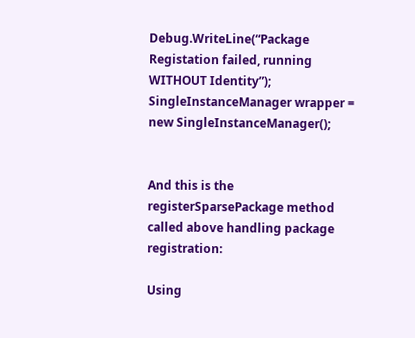Debug.WriteLine(“Package Registation failed, running WITHOUT Identity”);
SingleInstanceManager wrapper = new SingleInstanceManager();


And this is the registerSparsePackage method called above handling package registration:

Using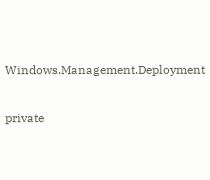Windows.Management.Deployment

private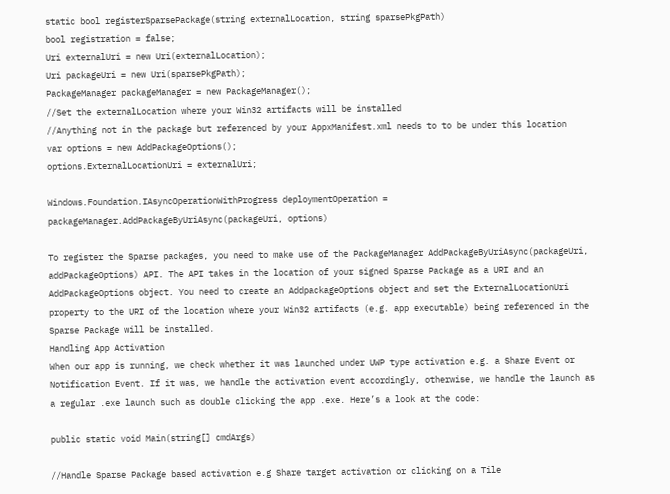static bool registerSparsePackage(string externalLocation, string sparsePkgPath)
bool registration = false;
Uri externalUri = new Uri(externalLocation);
Uri packageUri = new Uri(sparsePkgPath);
PackageManager packageManager = new PackageManager();
//Set the externalLocation where your Win32 artifacts will be installed
//Anything not in the package but referenced by your AppxManifest.xml needs to to be under this location
var options = new AddPackageOptions();
options.ExternalLocationUri = externalUri;

Windows.Foundation.IAsyncOperationWithProgress deploymentOperation = packageManager.AddPackageByUriAsync(packageUri, options)

To register the Sparse packages, you need to make use of the PackageManager AddPackageByUriAsync(packageUri, addPackageOptions) API. The API takes in the location of your signed Sparse Package as a URI and an AddPackageOptions object. You need to create an AddpackageOptions object and set the ExternalLocationUri property to the URI of the location where your Win32 artifacts (e.g. app executable) being referenced in the Sparse Package will be installed.
Handling App Activation
When our app is running, we check whether it was launched under UWP type activation e.g. a Share Event or Notification Event. If it was, we handle the activation event accordingly, otherwise, we handle the launch as a regular .exe launch such as double clicking the app .exe. Here’s a look at the code:

public static void Main(string[] cmdArgs)

//Handle Sparse Package based activation e.g Share target activation or clicking on a Tile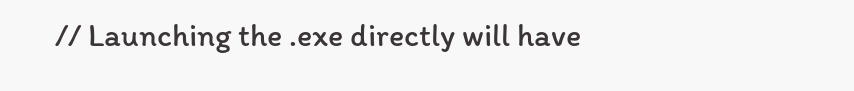// Launching the .exe directly will have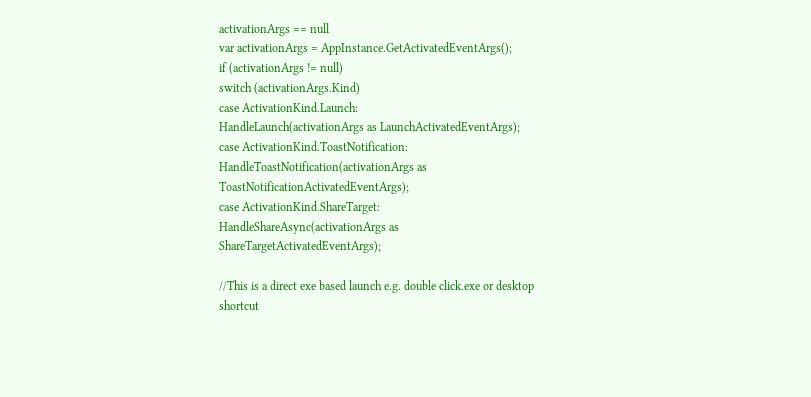activationArgs == null
var activationArgs = AppInstance.GetActivatedEventArgs();
if (activationArgs != null)
switch (activationArgs.Kind)
case ActivationKind.Launch:
HandleLaunch(activationArgs as LaunchActivatedEventArgs);
case ActivationKind.ToastNotification:
HandleToastNotification(activationArgs as ToastNotificationActivatedEventArgs);
case ActivationKind.ShareTarget:
HandleShareAsync(activationArgs as ShareTargetActivatedEventArgs);

//This is a direct exe based launch e.g. double click.exe or desktop shortcut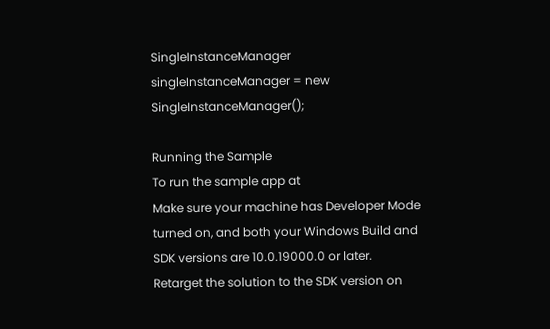SingleInstanceManager singleInstanceManager = new SingleInstanceManager();

Running the Sample
To run the sample app at
Make sure your machine has Developer Mode turned on, and both your Windows Build and SDK versions are 10.0.19000.0 or later.
Retarget the solution to the SDK version on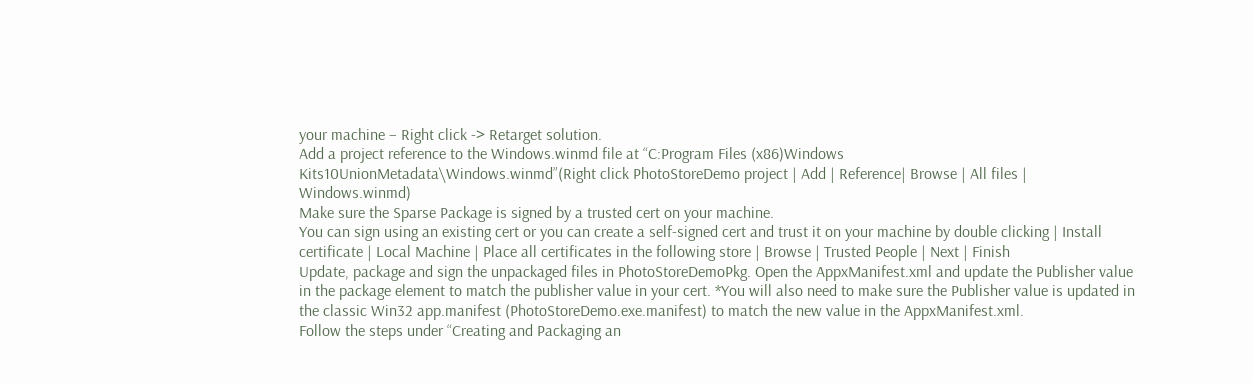your machine – Right click -> Retarget solution.
Add a project reference to the Windows.winmd file at “C:Program Files (x86)Windows Kits10UnionMetadata\Windows.winmd”(Right click PhotoStoreDemo project | Add | Reference| Browse | All files | Windows.winmd)
Make sure the Sparse Package is signed by a trusted cert on your machine.
You can sign using an existing cert or you can create a self-signed cert and trust it on your machine by double clicking | Install certificate | Local Machine | Place all certificates in the following store | Browse | Trusted People | Next | Finish
Update, package and sign the unpackaged files in PhotoStoreDemoPkg. Open the AppxManifest.xml and update the Publisher value in the package element to match the publisher value in your cert. *You will also need to make sure the Publisher value is updated in the classic Win32 app.manifest (PhotoStoreDemo.exe.manifest) to match the new value in the AppxManifest.xml.
Follow the steps under “Creating and Packaging an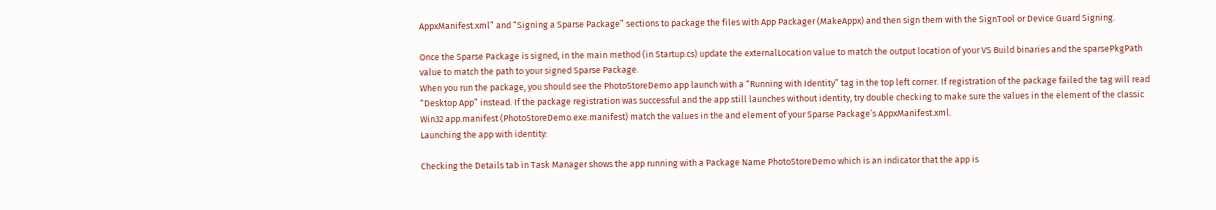AppxManifest.xml” and “Signing a Sparse Package” sections to package the files with App Packager (MakeAppx) and then sign them with the SignTool or Device Guard Signing.

Once the Sparse Package is signed, in the main method (in Startup.cs) update the externalLocation value to match the output location of your VS Build binaries and the sparsePkgPath value to match the path to your signed Sparse Package.
When you run the package, you should see the PhotoStoreDemo app launch with a “Running with Identity” tag in the top left corner. If registration of the package failed the tag will read “Desktop App” instead. If the package registration was successful and the app still launches without identity, try double checking to make sure the values in the element of the classic Win32 app.manifest (PhotoStoreDemo.exe.manifest) match the values in the and element of your Sparse Package’s AppxManifest.xml.
Launching the app with identity:

Checking the Details tab in Task Manager shows the app running with a Package Name PhotoStoreDemo which is an indicator that the app is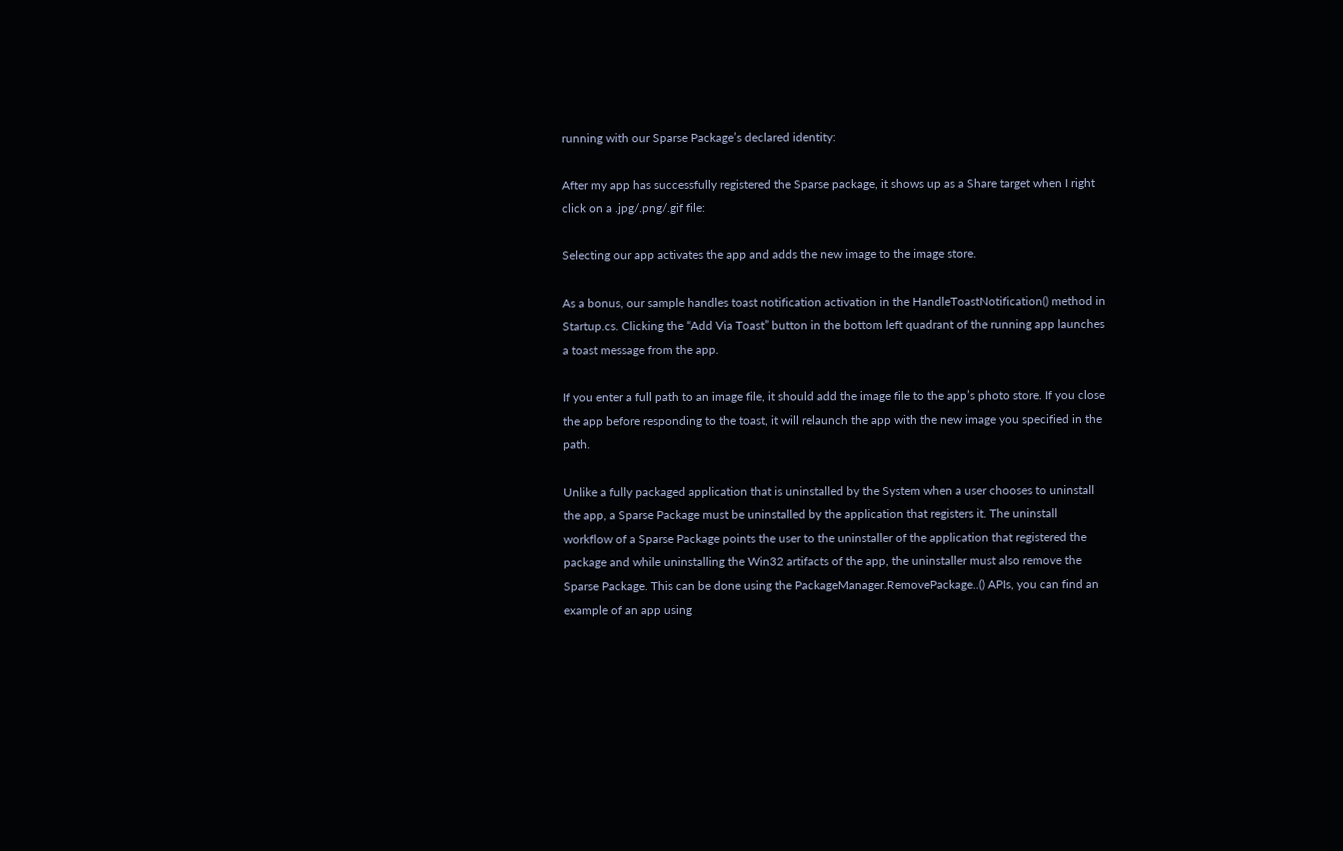running with our Sparse Package’s declared identity:

After my app has successfully registered the Sparse package, it shows up as a Share target when I right click on a .jpg/.png/.gif file:

Selecting our app activates the app and adds the new image to the image store.

As a bonus, our sample handles toast notification activation in the HandleToastNotification() method in Startup.cs. Clicking the “Add Via Toast” button in the bottom left quadrant of the running app launches a toast message from the app.

If you enter a full path to an image file, it should add the image file to the app’s photo store. If you close the app before responding to the toast, it will relaunch the app with the new image you specified in the path.

Unlike a fully packaged application that is uninstalled by the System when a user chooses to uninstall the app, a Sparse Package must be uninstalled by the application that registers it. The uninstall workflow of a Sparse Package points the user to the uninstaller of the application that registered the package and while uninstalling the Win32 artifacts of the app, the uninstaller must also remove the Sparse Package. This can be done using the PackageManager.RemovePackage..() APIs, you can find an example of an app using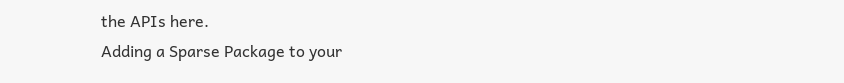the APIs here.
Adding a Sparse Package to your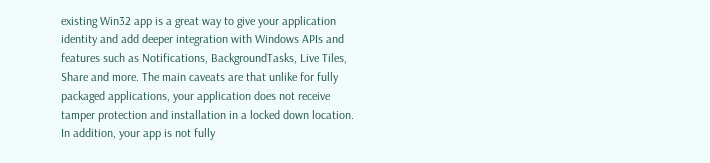existing Win32 app is a great way to give your application identity and add deeper integration with Windows APIs and features such as Notifications, BackgroundTasks, Live Tiles, Share and more. The main caveats are that unlike for fully packaged applications, your application does not receive tamper protection and installation in a locked down location. In addition, your app is not fully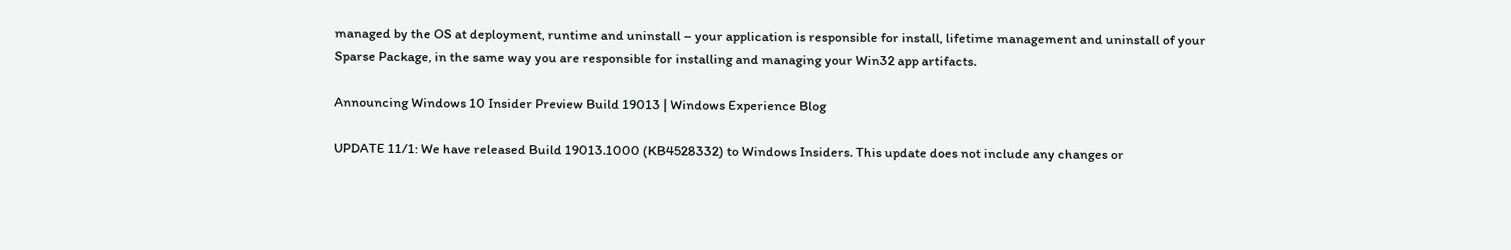managed by the OS at deployment, runtime and uninstall – your application is responsible for install, lifetime management and uninstall of your Sparse Package, in the same way you are responsible for installing and managing your Win32 app artifacts.

Announcing Windows 10 Insider Preview Build 19013 | Windows Experience Blog

UPDATE 11/1: We have released Build 19013.1000 (KB4528332) to Windows Insiders. This update does not include any changes or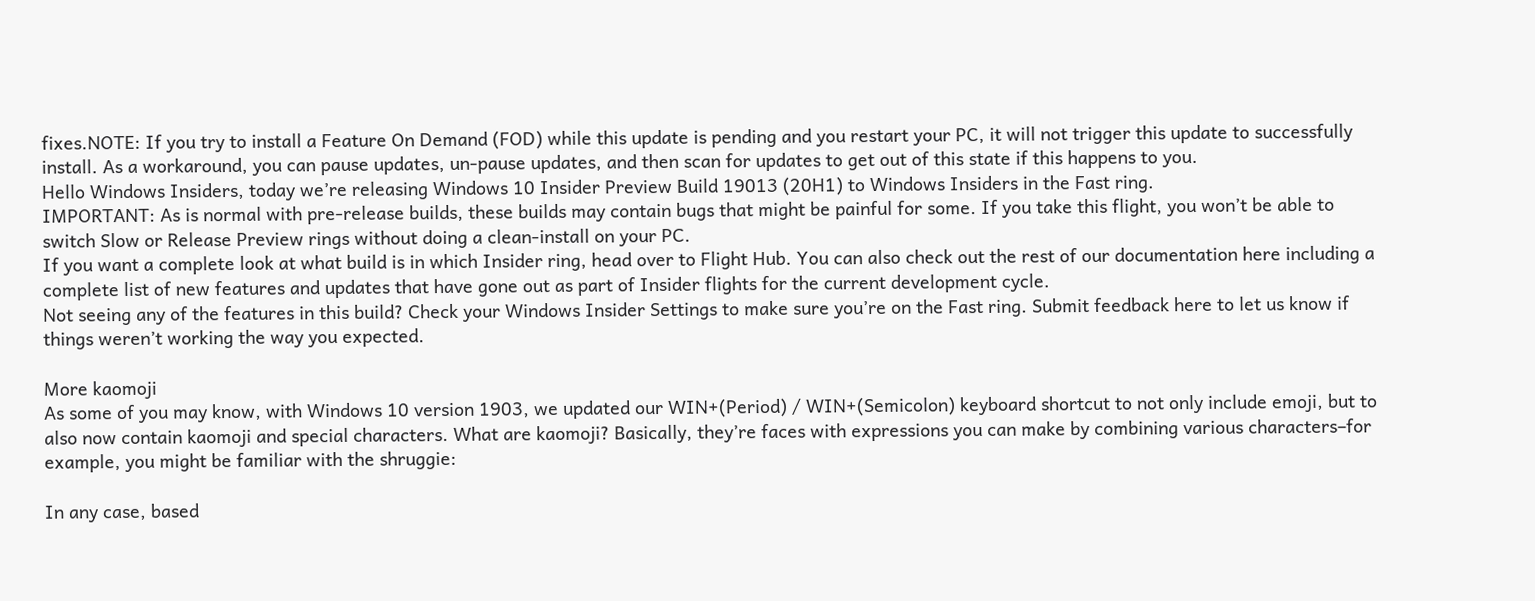fixes.NOTE: If you try to install a Feature On Demand (FOD) while this update is pending and you restart your PC, it will not trigger this update to successfully install. As a workaround, you can pause updates, un-pause updates, and then scan for updates to get out of this state if this happens to you.
Hello Windows Insiders, today we’re releasing Windows 10 Insider Preview Build 19013 (20H1) to Windows Insiders in the Fast ring.
IMPORTANT: As is normal with pre-release builds, these builds may contain bugs that might be painful for some. If you take this flight, you won’t be able to switch Slow or Release Preview rings without doing a clean-install on your PC.
If you want a complete look at what build is in which Insider ring, head over to Flight Hub. You can also check out the rest of our documentation here including a complete list of new features and updates that have gone out as part of Insider flights for the current development cycle.
Not seeing any of the features in this build? Check your Windows Insider Settings to make sure you’re on the Fast ring. Submit feedback here to let us know if things weren’t working the way you expected.

More kaomoji
As some of you may know, with Windows 10 version 1903, we updated our WIN+(Period) / WIN+(Semicolon) keyboard shortcut to not only include emoji, but to also now contain kaomoji and special characters. What are kaomoji? Basically, they’re faces with expressions you can make by combining various characters–for example, you might be familiar with the shruggie:

In any case, based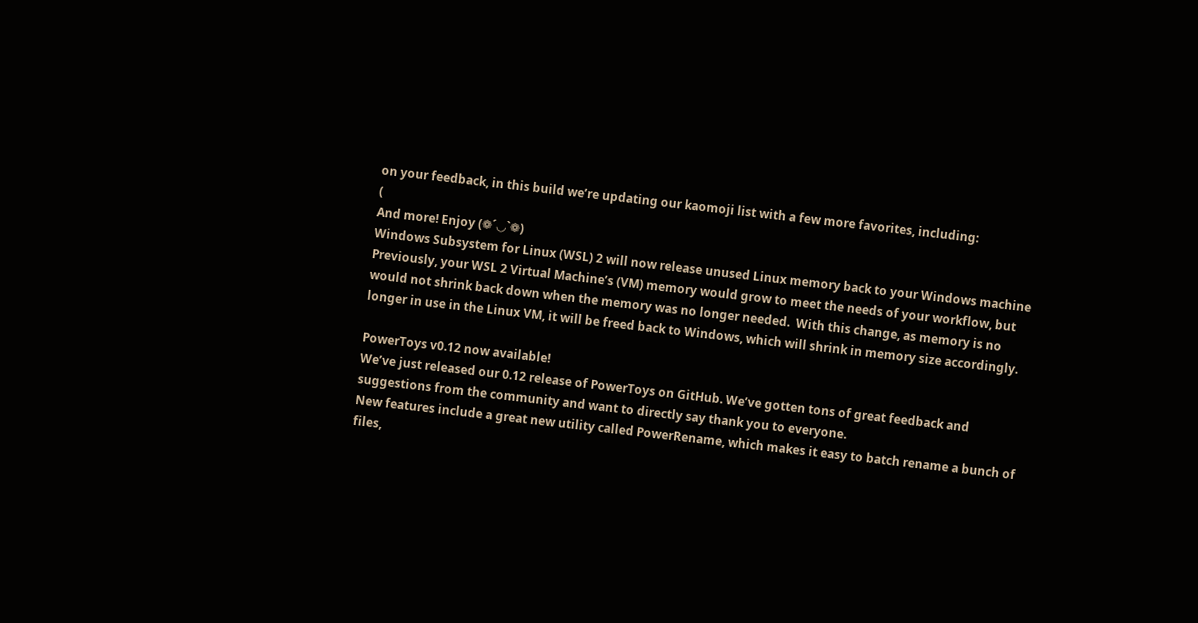on your feedback, in this build we’re updating our kaomoji list with a few more favorites, including:
(
And more! Enjoy (❁´◡`❁)
Windows Subsystem for Linux (WSL) 2 will now release unused Linux memory back to your Windows machine
Previously, your WSL 2 Virtual Machine’s (VM) memory would grow to meet the needs of your workflow, but would not shrink back down when the memory was no longer needed.  With this change, as memory is no longer in use in the Linux VM, it will be freed back to Windows, which will shrink in memory size accordingly.

PowerToys v0.12 now available!
We’ve just released our 0.12 release of PowerToys on GitHub. We’ve gotten tons of great feedback and suggestions from the community and want to directly say thank you to everyone.
New features include a great new utility called PowerRename, which makes it easy to batch rename a bunch of files,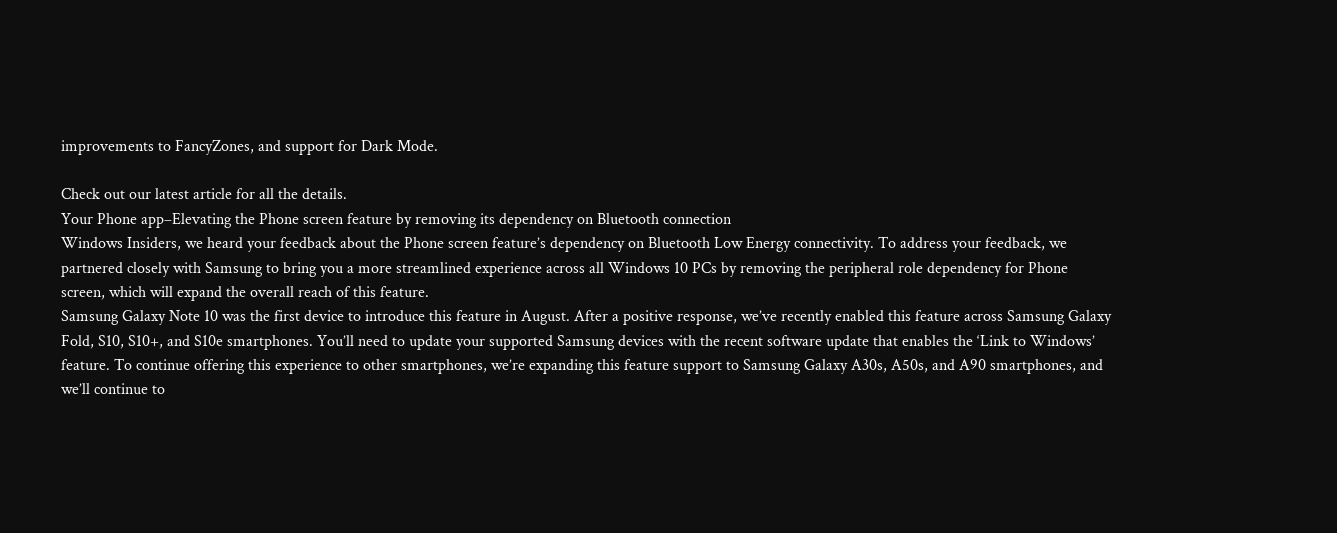improvements to FancyZones, and support for Dark Mode.

Check out our latest article for all the details.
Your Phone app–Elevating the Phone screen feature by removing its dependency on Bluetooth connection
Windows Insiders, we heard your feedback about the Phone screen feature’s dependency on Bluetooth Low Energy connectivity. To address your feedback, we partnered closely with Samsung to bring you a more streamlined experience across all Windows 10 PCs by removing the peripheral role dependency for Phone screen, which will expand the overall reach of this feature.
Samsung Galaxy Note 10 was the first device to introduce this feature in August. After a positive response, we’ve recently enabled this feature across Samsung Galaxy Fold, S10, S10+, and S10e smartphones. You’ll need to update your supported Samsung devices with the recent software update that enables the ‘Link to Windows’ feature. To continue offering this experience to other smartphones, we’re expanding this feature support to Samsung Galaxy A30s, A50s, and A90 smartphones, and we’ll continue to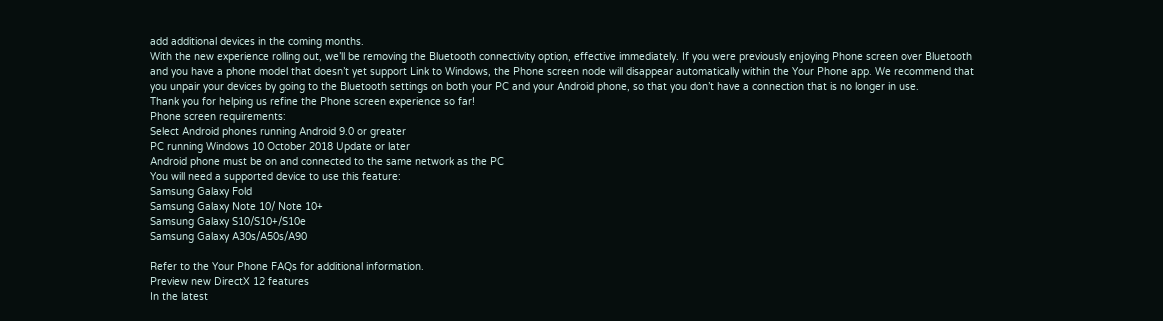add additional devices in the coming months.
With the new experience rolling out, we’ll be removing the Bluetooth connectivity option, effective immediately. If you were previously enjoying Phone screen over Bluetooth and you have a phone model that doesn’t yet support Link to Windows, the Phone screen node will disappear automatically within the Your Phone app. We recommend that you unpair your devices by going to the Bluetooth settings on both your PC and your Android phone, so that you don’t have a connection that is no longer in use.
Thank you for helping us refine the Phone screen experience so far!
Phone screen requirements:
Select Android phones running Android 9.0 or greater
PC running Windows 10 October 2018 Update or later
Android phone must be on and connected to the same network as the PC
You will need a supported device to use this feature:
Samsung Galaxy Fold
Samsung Galaxy Note 10/ Note 10+
Samsung Galaxy S10/S10+/S10e
Samsung Galaxy A30s/A50s/A90

Refer to the Your Phone FAQs for additional information.
Preview new DirectX 12 features
In the latest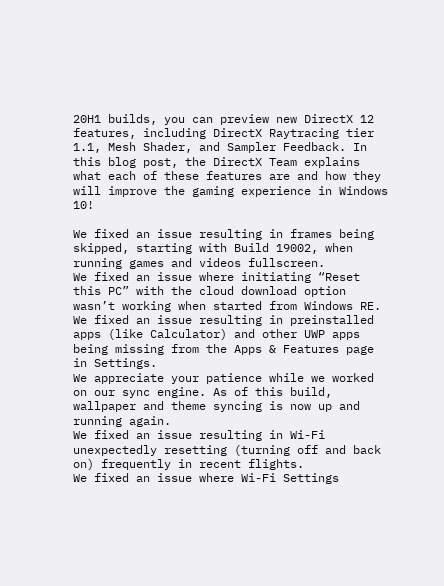20H1 builds, you can preview new DirectX 12 features, including DirectX Raytracing tier 1.1, Mesh Shader, and Sampler Feedback. In this blog post, the DirectX Team explains what each of these features are and how they will improve the gaming experience in Windows 10!

We fixed an issue resulting in frames being skipped, starting with Build 19002, when running games and videos fullscreen.
We fixed an issue where initiating “Reset this PC” with the cloud download option wasn’t working when started from Windows RE.
We fixed an issue resulting in preinstalled apps (like Calculator) and other UWP apps being missing from the Apps & Features page in Settings.
We appreciate your patience while we worked on our sync engine. As of this build, wallpaper and theme syncing is now up and running again.
We fixed an issue resulting in Wi-Fi unexpectedly resetting (turning off and back on) frequently in recent flights.
We fixed an issue where Wi-Fi Settings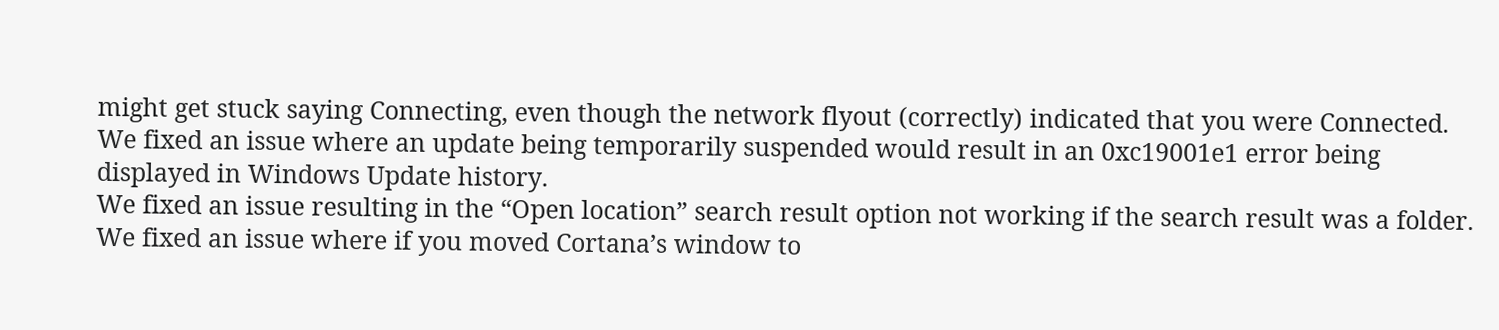might get stuck saying Connecting, even though the network flyout (correctly) indicated that you were Connected.
We fixed an issue where an update being temporarily suspended would result in an 0xc19001e1 error being displayed in Windows Update history.
We fixed an issue resulting in the “Open location” search result option not working if the search result was a folder.
We fixed an issue where if you moved Cortana’s window to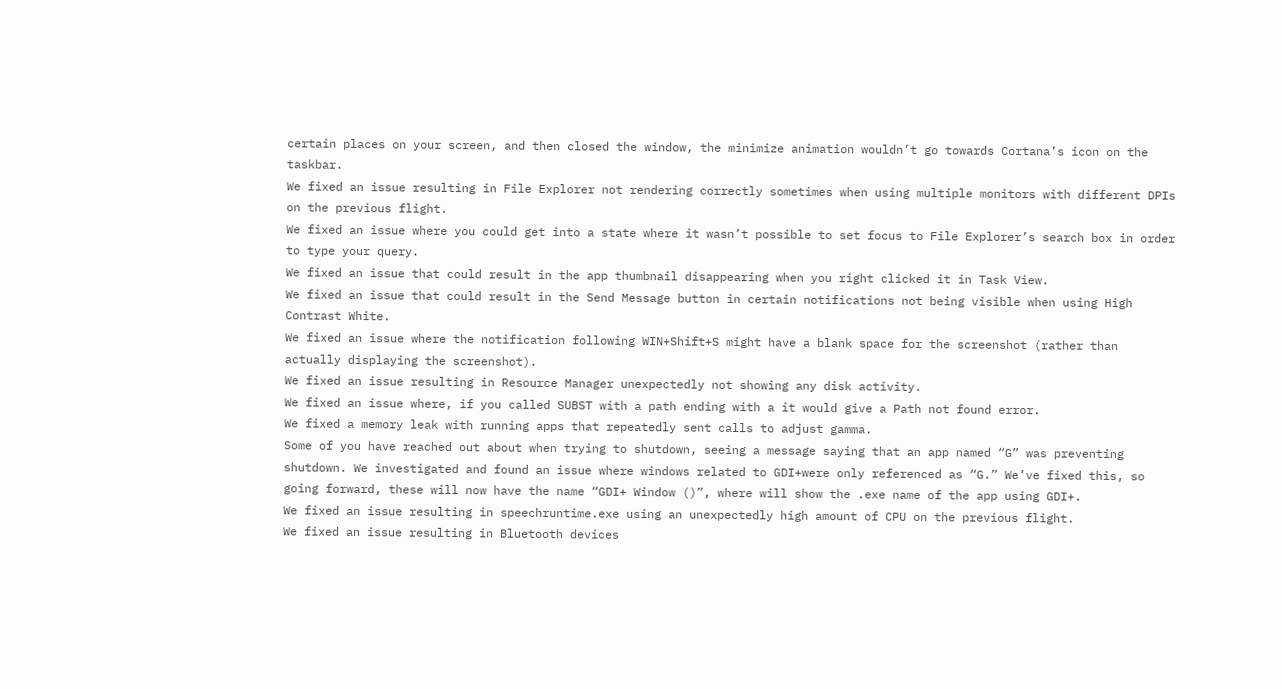certain places on your screen, and then closed the window, the minimize animation wouldn’t go towards Cortana’s icon on the taskbar.
We fixed an issue resulting in File Explorer not rendering correctly sometimes when using multiple monitors with different DPIs on the previous flight.
We fixed an issue where you could get into a state where it wasn’t possible to set focus to File Explorer’s search box in order to type your query.
We fixed an issue that could result in the app thumbnail disappearing when you right clicked it in Task View.
We fixed an issue that could result in the Send Message button in certain notifications not being visible when using High Contrast White.
We fixed an issue where the notification following WIN+Shift+S might have a blank space for the screenshot (rather than actually displaying the screenshot).
We fixed an issue resulting in Resource Manager unexpectedly not showing any disk activity.
We fixed an issue where, if you called SUBST with a path ending with a it would give a Path not found error.
We fixed a memory leak with running apps that repeatedly sent calls to adjust gamma.
Some of you have reached out about when trying to shutdown, seeing a message saying that an app named “G” was preventing shutdown. We investigated and found an issue where windows related to GDI+were only referenced as “G.” We’ve fixed this, so going forward, these will now have the name “GDI+ Window ()”, where will show the .exe name of the app using GDI+.
We fixed an issue resulting in speechruntime.exe using an unexpectedly high amount of CPU on the previous flight.
We fixed an issue resulting in Bluetooth devices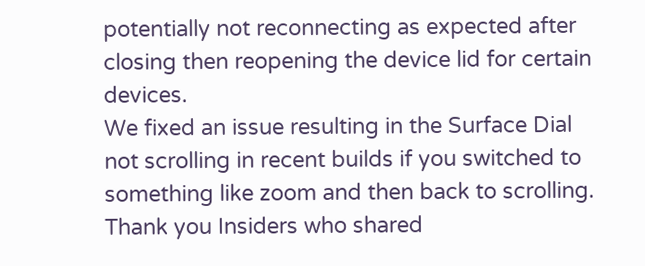potentially not reconnecting as expected after closing then reopening the device lid for certain devices.
We fixed an issue resulting in the Surface Dial not scrolling in recent builds if you switched to something like zoom and then back to scrolling.
Thank you Insiders who shared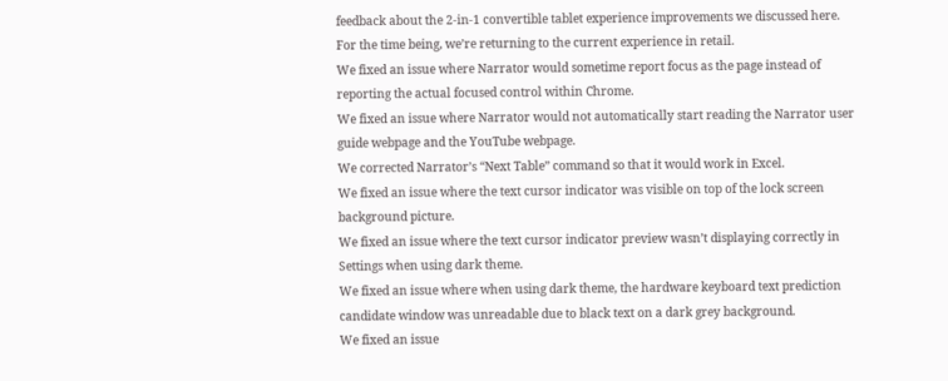feedback about the 2-in-1 convertible tablet experience improvements we discussed here. For the time being, we’re returning to the current experience in retail.
We fixed an issue where Narrator would sometime report focus as the page instead of reporting the actual focused control within Chrome.
We fixed an issue where Narrator would not automatically start reading the Narrator user guide webpage and the YouTube webpage.
We corrected Narrator’s “Next Table” command so that it would work in Excel.
We fixed an issue where the text cursor indicator was visible on top of the lock screen background picture.
We fixed an issue where the text cursor indicator preview wasn’t displaying correctly in Settings when using dark theme.
We fixed an issue where when using dark theme, the hardware keyboard text prediction candidate window was unreadable due to black text on a dark grey background.
We fixed an issue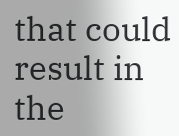that could result in the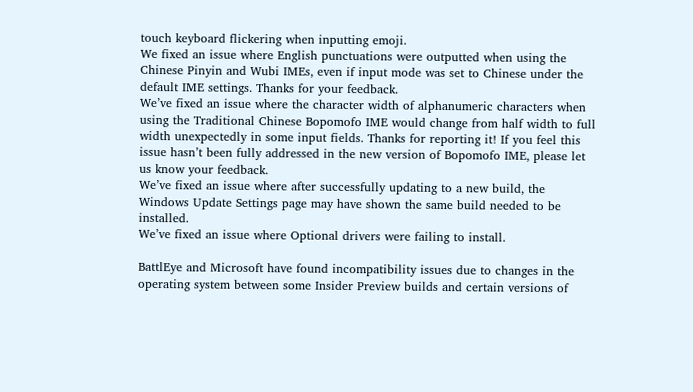touch keyboard flickering when inputting emoji.
We fixed an issue where English punctuations were outputted when using the Chinese Pinyin and Wubi IMEs, even if input mode was set to Chinese under the default IME settings. Thanks for your feedback.
We’ve fixed an issue where the character width of alphanumeric characters when using the Traditional Chinese Bopomofo IME would change from half width to full width unexpectedly in some input fields. Thanks for reporting it! If you feel this issue hasn’t been fully addressed in the new version of Bopomofo IME, please let us know your feedback.
We’ve fixed an issue where after successfully updating to a new build, the Windows Update Settings page may have shown the same build needed to be installed.
We’ve fixed an issue where Optional drivers were failing to install.

BattlEye and Microsoft have found incompatibility issues due to changes in the operating system between some Insider Preview builds and certain versions of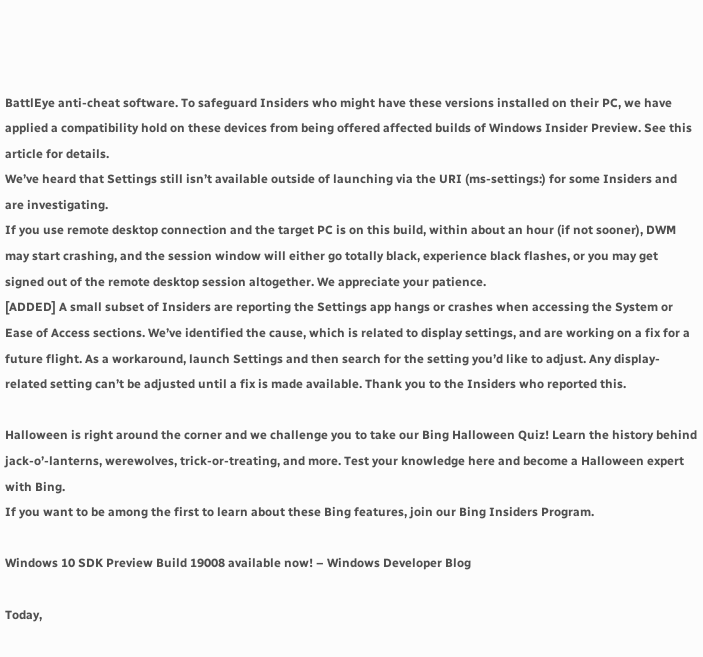BattlEye anti-cheat software. To safeguard Insiders who might have these versions installed on their PC, we have applied a compatibility hold on these devices from being offered affected builds of Windows Insider Preview. See this article for details.
We’ve heard that Settings still isn’t available outside of launching via the URI (ms-settings:) for some Insiders and are investigating.
If you use remote desktop connection and the target PC is on this build, within about an hour (if not sooner), DWM may start crashing, and the session window will either go totally black, experience black flashes, or you may get signed out of the remote desktop session altogether. We appreciate your patience.
[ADDED] A small subset of Insiders are reporting the Settings app hangs or crashes when accessing the System or Ease of Access sections. We’ve identified the cause, which is related to display settings, and are working on a fix for a future flight. As a workaround, launch Settings and then search for the setting you’d like to adjust. Any display-related setting can’t be adjusted until a fix is made available. Thank you to the Insiders who reported this.

Halloween is right around the corner and we challenge you to take our Bing Halloween Quiz! Learn the history behind jack-o’-lanterns, werewolves, trick-or-treating, and more. Test your knowledge here and become a Halloween expert with Bing.
If you want to be among the first to learn about these Bing features, join our Bing Insiders Program.

Windows 10 SDK Preview Build 19008 available now! – Windows Developer Blog

Today,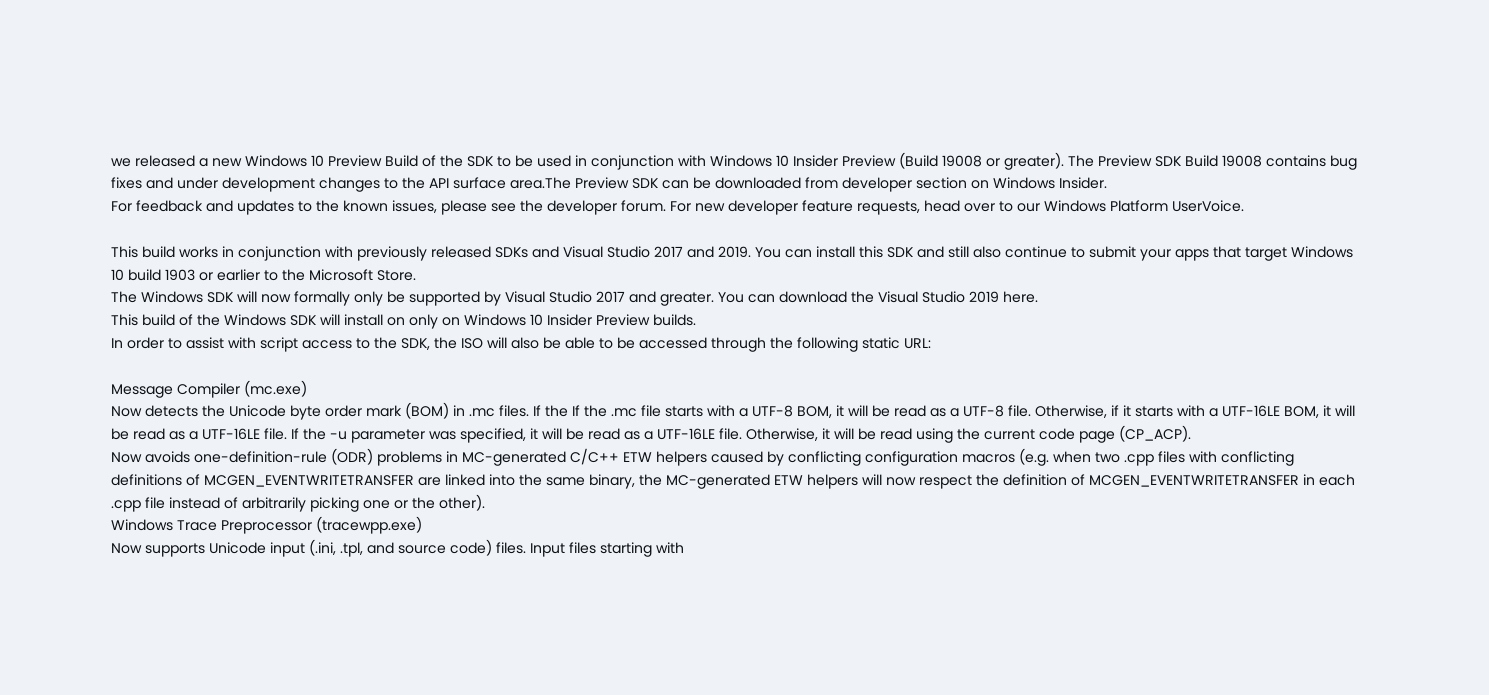we released a new Windows 10 Preview Build of the SDK to be used in conjunction with Windows 10 Insider Preview (Build 19008 or greater). The Preview SDK Build 19008 contains bug fixes and under development changes to the API surface area.The Preview SDK can be downloaded from developer section on Windows Insider.
For feedback and updates to the known issues, please see the developer forum. For new developer feature requests, head over to our Windows Platform UserVoice.

This build works in conjunction with previously released SDKs and Visual Studio 2017 and 2019. You can install this SDK and still also continue to submit your apps that target Windows 10 build 1903 or earlier to the Microsoft Store.
The Windows SDK will now formally only be supported by Visual Studio 2017 and greater. You can download the Visual Studio 2019 here.
This build of the Windows SDK will install on only on Windows 10 Insider Preview builds.
In order to assist with script access to the SDK, the ISO will also be able to be accessed through the following static URL:

Message Compiler (mc.exe)
Now detects the Unicode byte order mark (BOM) in .mc files. If the If the .mc file starts with a UTF-8 BOM, it will be read as a UTF-8 file. Otherwise, if it starts with a UTF-16LE BOM, it will be read as a UTF-16LE file. If the -u parameter was specified, it will be read as a UTF-16LE file. Otherwise, it will be read using the current code page (CP_ACP).
Now avoids one-definition-rule (ODR) problems in MC-generated C/C++ ETW helpers caused by conflicting configuration macros (e.g. when two .cpp files with conflicting definitions of MCGEN_EVENTWRITETRANSFER are linked into the same binary, the MC-generated ETW helpers will now respect the definition of MCGEN_EVENTWRITETRANSFER in each .cpp file instead of arbitrarily picking one or the other).
Windows Trace Preprocessor (tracewpp.exe)
Now supports Unicode input (.ini, .tpl, and source code) files. Input files starting with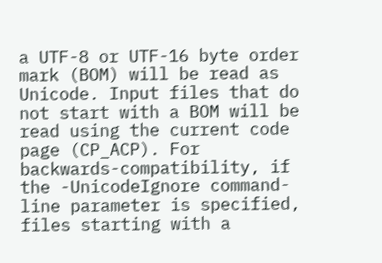a UTF-8 or UTF-16 byte order mark (BOM) will be read as Unicode. Input files that do not start with a BOM will be read using the current code page (CP_ACP). For backwards-compatibility, if the -UnicodeIgnore command-line parameter is specified, files starting with a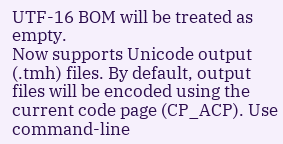UTF-16 BOM will be treated as empty.
Now supports Unicode output (.tmh) files. By default, output files will be encoded using the current code page (CP_ACP). Use command-line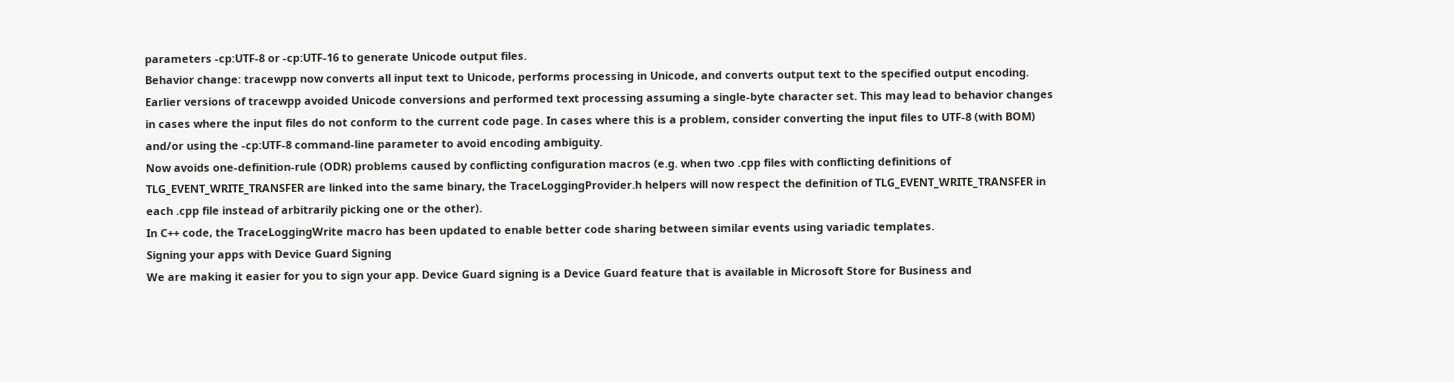parameters -cp:UTF-8 or -cp:UTF-16 to generate Unicode output files.
Behavior change: tracewpp now converts all input text to Unicode, performs processing in Unicode, and converts output text to the specified output encoding. Earlier versions of tracewpp avoided Unicode conversions and performed text processing assuming a single-byte character set. This may lead to behavior changes in cases where the input files do not conform to the current code page. In cases where this is a problem, consider converting the input files to UTF-8 (with BOM) and/or using the -cp:UTF-8 command-line parameter to avoid encoding ambiguity.
Now avoids one-definition-rule (ODR) problems caused by conflicting configuration macros (e.g. when two .cpp files with conflicting definitions of TLG_EVENT_WRITE_TRANSFER are linked into the same binary, the TraceLoggingProvider.h helpers will now respect the definition of TLG_EVENT_WRITE_TRANSFER in each .cpp file instead of arbitrarily picking one or the other).
In C++ code, the TraceLoggingWrite macro has been updated to enable better code sharing between similar events using variadic templates.
Signing your apps with Device Guard Signing
We are making it easier for you to sign your app. Device Guard signing is a Device Guard feature that is available in Microsoft Store for Business and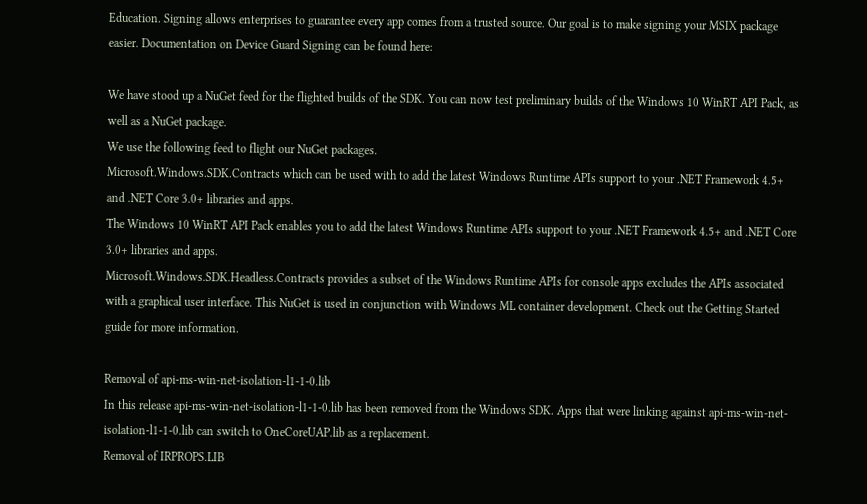Education. Signing allows enterprises to guarantee every app comes from a trusted source. Our goal is to make signing your MSIX package easier. Documentation on Device Guard Signing can be found here:

We have stood up a NuGet feed for the flighted builds of the SDK. You can now test preliminary builds of the Windows 10 WinRT API Pack, as well as a NuGet package.
We use the following feed to flight our NuGet packages.
Microsoft.Windows.SDK.Contracts which can be used with to add the latest Windows Runtime APIs support to your .NET Framework 4.5+ and .NET Core 3.0+ libraries and apps.
The Windows 10 WinRT API Pack enables you to add the latest Windows Runtime APIs support to your .NET Framework 4.5+ and .NET Core 3.0+ libraries and apps.
Microsoft.Windows.SDK.Headless.Contracts provides a subset of the Windows Runtime APIs for console apps excludes the APIs associated with a graphical user interface. This NuGet is used in conjunction with Windows ML container development. Check out the Getting Started guide for more information.

Removal of api-ms-win-net-isolation-l1-1-0.lib
In this release api-ms-win-net-isolation-l1-1-0.lib has been removed from the Windows SDK. Apps that were linking against api-ms-win-net-isolation-l1-1-0.lib can switch to OneCoreUAP.lib as a replacement.
Removal of IRPROPS.LIB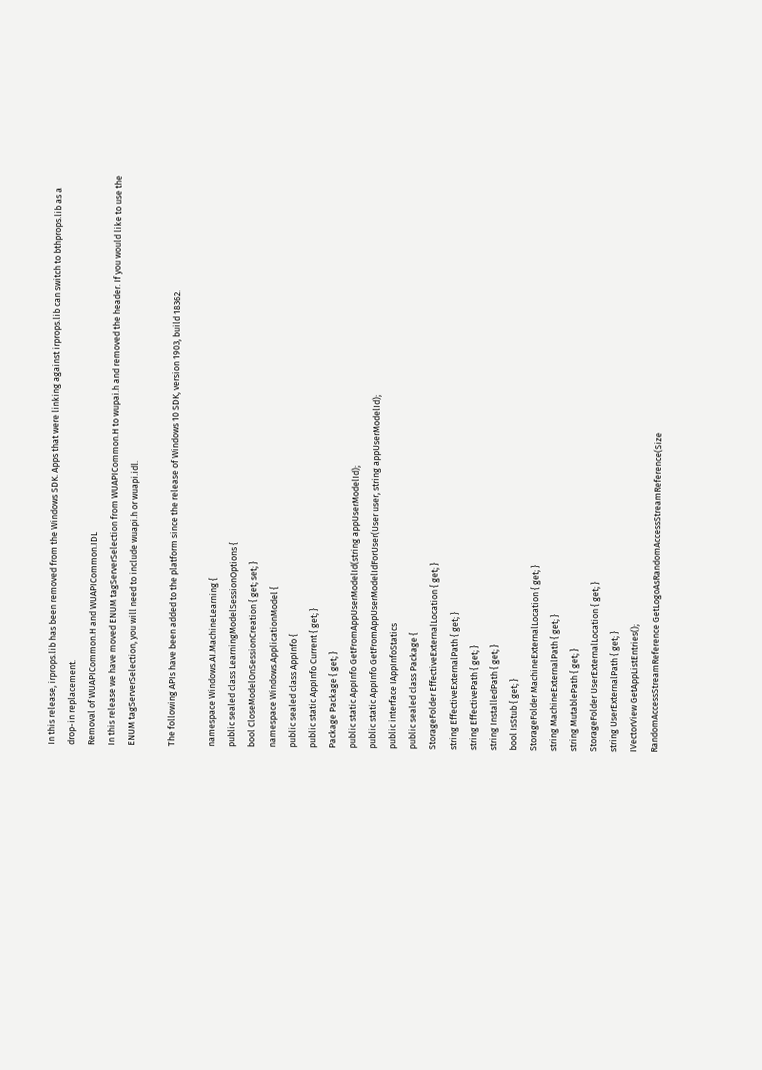In this release, irprops.lib has been removed from the Windows SDK. Apps that were linking against irprops.lib can switch to bthprops.lib as a drop-in replacement.
Removal of WUAPICommon.H and WUAPICommon.IDL
In this release we have moved ENUM tagServerSelection from WUAPICommon.H to wupai.h and removed the header. If you would like to use the ENUM tagServerSelection, you will need to include wuapi.h or wuapi.idl.

The following APIs have been added to the platform since the release of Windows 10 SDK, version 1903, build 18362.

namespace Windows.AI.MachineLearning {
public sealed class LearningModelSessionOptions {
bool CloseModelOnSessionCreation { get; set; }
namespace Windows.ApplicationModel {
public sealed class AppInfo {
public static AppInfo Current { get; }
Package Package { get; }
public static AppInfo GetFromAppUserModelId(string appUserModelId);
public static AppInfo GetFromAppUserModelIdForUser(User user, string appUserModelId);
public interface IAppInfoStatics
public sealed class Package {
StorageFolder EffectiveExternalLocation { get; }
string EffectiveExternalPath { get; }
string EffectivePath { get; }
string InstalledPath { get; }
bool IsStub { get; }
StorageFolder MachineExternalLocation { get; }
string MachineExternalPath { get; }
string MutablePath { get; }
StorageFolder UserExternalLocation { get; }
string UserExternalPath { get; }
IVectorView GetAppListEntries();
RandomAccessStreamReference GetLogoAsRandomAccessStreamReference(Size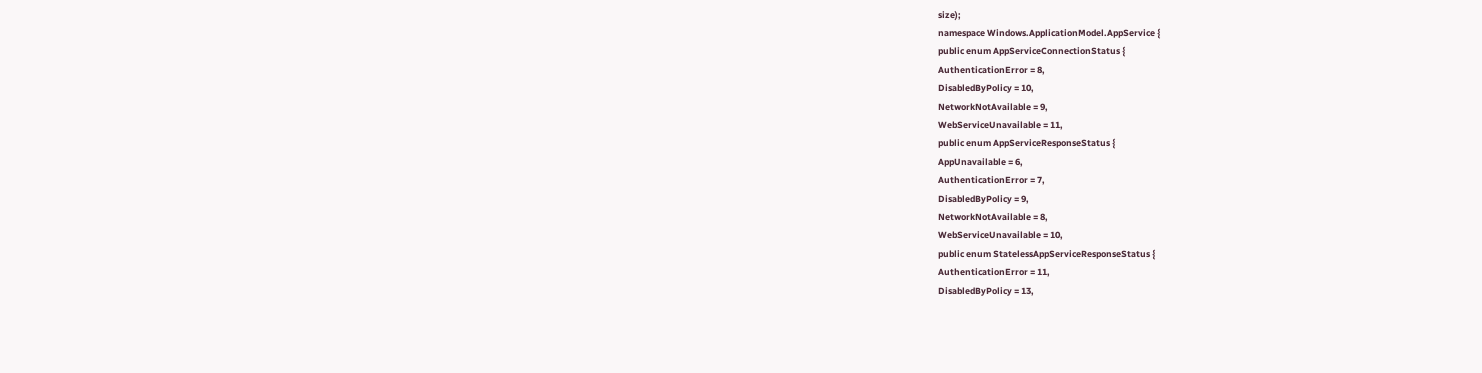size);
namespace Windows.ApplicationModel.AppService {
public enum AppServiceConnectionStatus {
AuthenticationError = 8,
DisabledByPolicy = 10,
NetworkNotAvailable = 9,
WebServiceUnavailable = 11,
public enum AppServiceResponseStatus {
AppUnavailable = 6,
AuthenticationError = 7,
DisabledByPolicy = 9,
NetworkNotAvailable = 8,
WebServiceUnavailable = 10,
public enum StatelessAppServiceResponseStatus {
AuthenticationError = 11,
DisabledByPolicy = 13,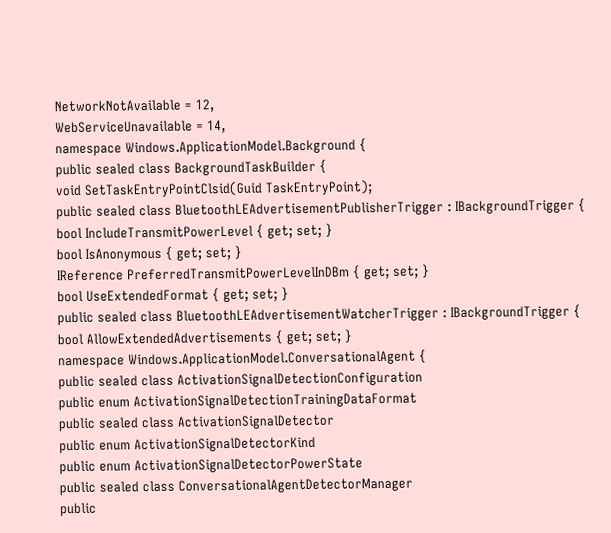NetworkNotAvailable = 12,
WebServiceUnavailable = 14,
namespace Windows.ApplicationModel.Background {
public sealed class BackgroundTaskBuilder {
void SetTaskEntryPointClsid(Guid TaskEntryPoint);
public sealed class BluetoothLEAdvertisementPublisherTrigger : IBackgroundTrigger {
bool IncludeTransmitPowerLevel { get; set; }
bool IsAnonymous { get; set; }
IReference PreferredTransmitPowerLevelInDBm { get; set; }
bool UseExtendedFormat { get; set; }
public sealed class BluetoothLEAdvertisementWatcherTrigger : IBackgroundTrigger {
bool AllowExtendedAdvertisements { get; set; }
namespace Windows.ApplicationModel.ConversationalAgent {
public sealed class ActivationSignalDetectionConfiguration
public enum ActivationSignalDetectionTrainingDataFormat
public sealed class ActivationSignalDetector
public enum ActivationSignalDetectorKind
public enum ActivationSignalDetectorPowerState
public sealed class ConversationalAgentDetectorManager
public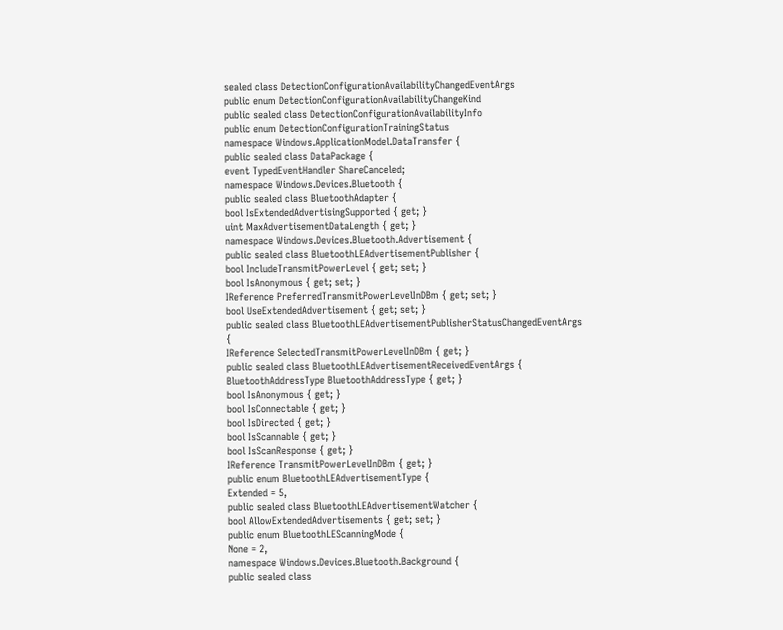sealed class DetectionConfigurationAvailabilityChangedEventArgs
public enum DetectionConfigurationAvailabilityChangeKind
public sealed class DetectionConfigurationAvailabilityInfo
public enum DetectionConfigurationTrainingStatus
namespace Windows.ApplicationModel.DataTransfer {
public sealed class DataPackage {
event TypedEventHandler ShareCanceled;
namespace Windows.Devices.Bluetooth {
public sealed class BluetoothAdapter {
bool IsExtendedAdvertisingSupported { get; }
uint MaxAdvertisementDataLength { get; }
namespace Windows.Devices.Bluetooth.Advertisement {
public sealed class BluetoothLEAdvertisementPublisher {
bool IncludeTransmitPowerLevel { get; set; }
bool IsAnonymous { get; set; }
IReference PreferredTransmitPowerLevelInDBm { get; set; }
bool UseExtendedAdvertisement { get; set; }
public sealed class BluetoothLEAdvertisementPublisherStatusChangedEventArgs {
IReference SelectedTransmitPowerLevelInDBm { get; }
public sealed class BluetoothLEAdvertisementReceivedEventArgs {
BluetoothAddressType BluetoothAddressType { get; }
bool IsAnonymous { get; }
bool IsConnectable { get; }
bool IsDirected { get; }
bool IsScannable { get; }
bool IsScanResponse { get; }
IReference TransmitPowerLevelInDBm { get; }
public enum BluetoothLEAdvertisementType {
Extended = 5,
public sealed class BluetoothLEAdvertisementWatcher {
bool AllowExtendedAdvertisements { get; set; }
public enum BluetoothLEScanningMode {
None = 2,
namespace Windows.Devices.Bluetooth.Background {
public sealed class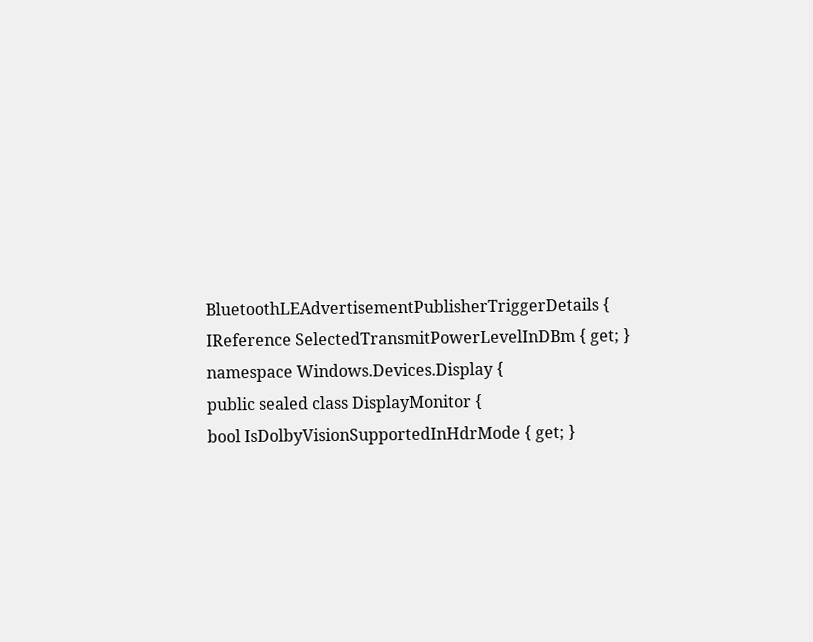BluetoothLEAdvertisementPublisherTriggerDetails {
IReference SelectedTransmitPowerLevelInDBm { get; }
namespace Windows.Devices.Display {
public sealed class DisplayMonitor {
bool IsDolbyVisionSupportedInHdrMode { get; }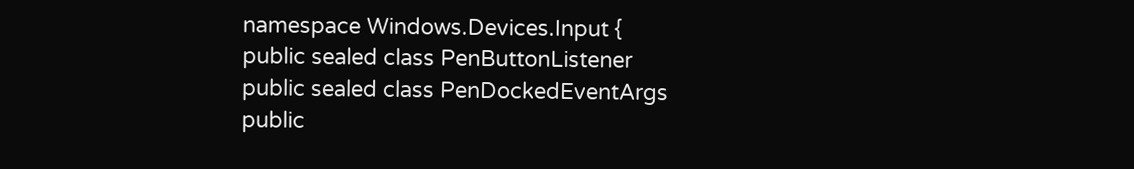namespace Windows.Devices.Input {
public sealed class PenButtonListener
public sealed class PenDockedEventArgs
public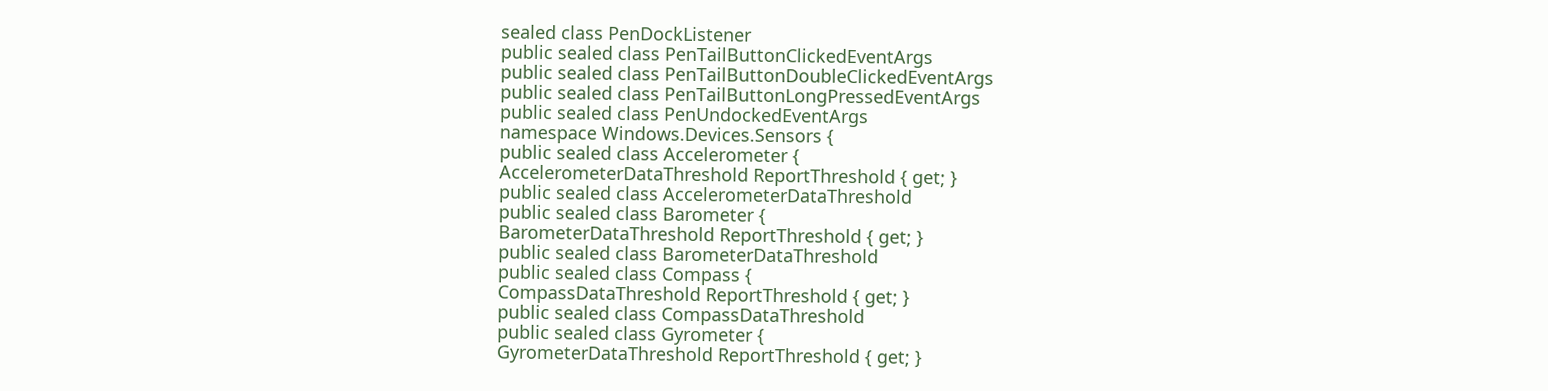sealed class PenDockListener
public sealed class PenTailButtonClickedEventArgs
public sealed class PenTailButtonDoubleClickedEventArgs
public sealed class PenTailButtonLongPressedEventArgs
public sealed class PenUndockedEventArgs
namespace Windows.Devices.Sensors {
public sealed class Accelerometer {
AccelerometerDataThreshold ReportThreshold { get; }
public sealed class AccelerometerDataThreshold
public sealed class Barometer {
BarometerDataThreshold ReportThreshold { get; }
public sealed class BarometerDataThreshold
public sealed class Compass {
CompassDataThreshold ReportThreshold { get; }
public sealed class CompassDataThreshold
public sealed class Gyrometer {
GyrometerDataThreshold ReportThreshold { get; }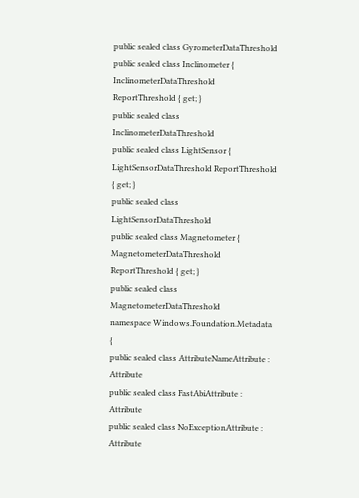public sealed class GyrometerDataThreshold
public sealed class Inclinometer {
InclinometerDataThreshold ReportThreshold { get; }
public sealed class InclinometerDataThreshold
public sealed class LightSensor {
LightSensorDataThreshold ReportThreshold { get; }
public sealed class LightSensorDataThreshold
public sealed class Magnetometer {
MagnetometerDataThreshold ReportThreshold { get; }
public sealed class MagnetometerDataThreshold
namespace Windows.Foundation.Metadata {
public sealed class AttributeNameAttribute : Attribute
public sealed class FastAbiAttribute : Attribute
public sealed class NoExceptionAttribute : Attribute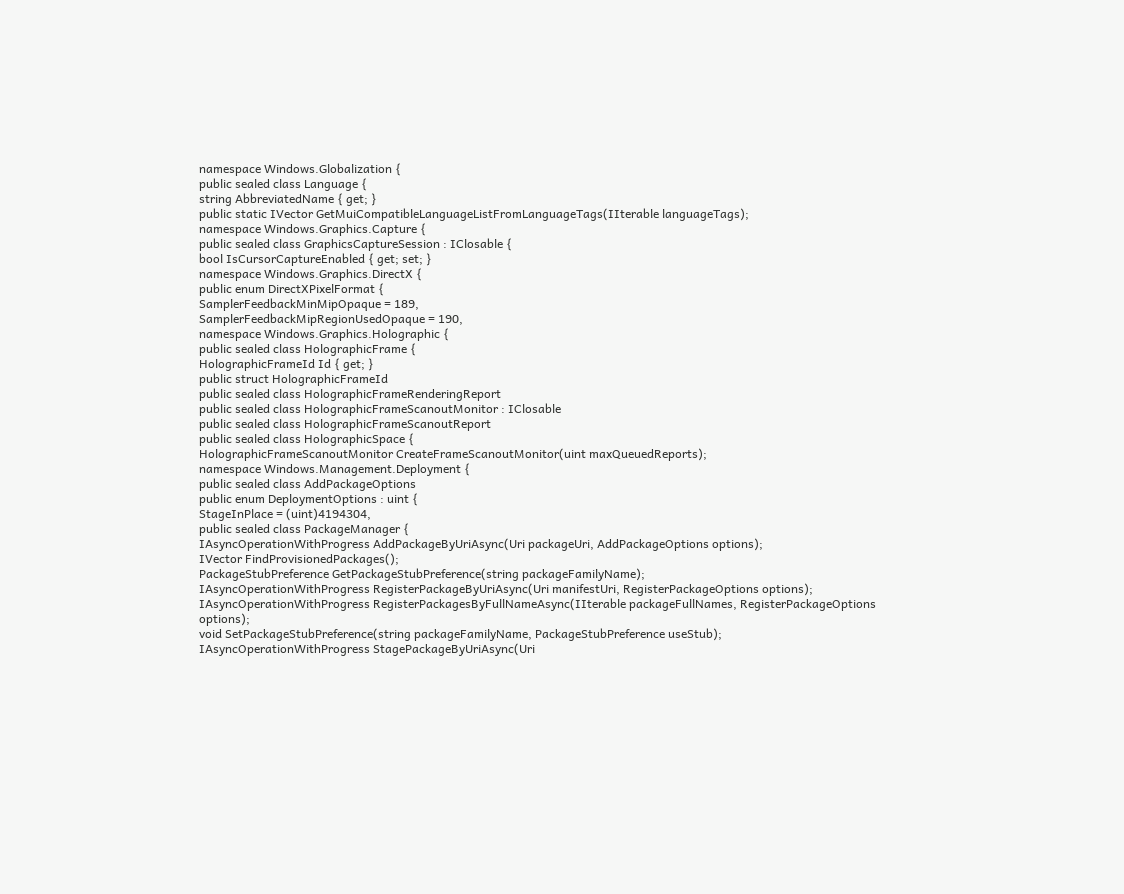namespace Windows.Globalization {
public sealed class Language {
string AbbreviatedName { get; }
public static IVector GetMuiCompatibleLanguageListFromLanguageTags(IIterable languageTags);
namespace Windows.Graphics.Capture {
public sealed class GraphicsCaptureSession : IClosable {
bool IsCursorCaptureEnabled { get; set; }
namespace Windows.Graphics.DirectX {
public enum DirectXPixelFormat {
SamplerFeedbackMinMipOpaque = 189,
SamplerFeedbackMipRegionUsedOpaque = 190,
namespace Windows.Graphics.Holographic {
public sealed class HolographicFrame {
HolographicFrameId Id { get; }
public struct HolographicFrameId
public sealed class HolographicFrameRenderingReport
public sealed class HolographicFrameScanoutMonitor : IClosable
public sealed class HolographicFrameScanoutReport
public sealed class HolographicSpace {
HolographicFrameScanoutMonitor CreateFrameScanoutMonitor(uint maxQueuedReports);
namespace Windows.Management.Deployment {
public sealed class AddPackageOptions
public enum DeploymentOptions : uint {
StageInPlace = (uint)4194304,
public sealed class PackageManager {
IAsyncOperationWithProgress AddPackageByUriAsync(Uri packageUri, AddPackageOptions options);
IVector FindProvisionedPackages();
PackageStubPreference GetPackageStubPreference(string packageFamilyName);
IAsyncOperationWithProgress RegisterPackageByUriAsync(Uri manifestUri, RegisterPackageOptions options);
IAsyncOperationWithProgress RegisterPackagesByFullNameAsync(IIterable packageFullNames, RegisterPackageOptions options);
void SetPackageStubPreference(string packageFamilyName, PackageStubPreference useStub);
IAsyncOperationWithProgress StagePackageByUriAsync(Uri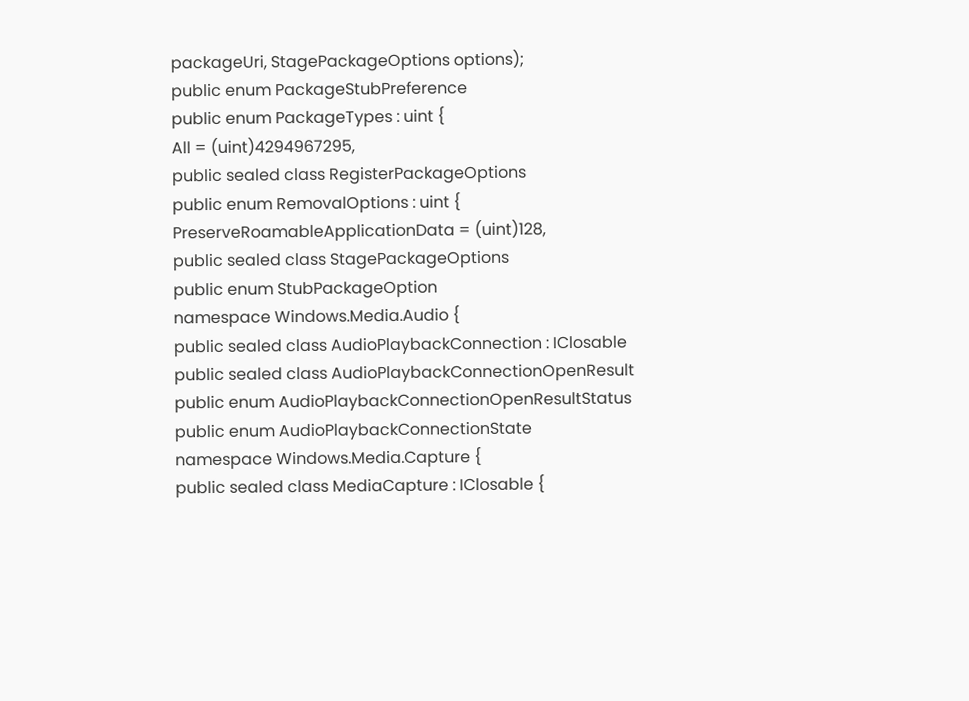packageUri, StagePackageOptions options);
public enum PackageStubPreference
public enum PackageTypes : uint {
All = (uint)4294967295,
public sealed class RegisterPackageOptions
public enum RemovalOptions : uint {
PreserveRoamableApplicationData = (uint)128,
public sealed class StagePackageOptions
public enum StubPackageOption
namespace Windows.Media.Audio {
public sealed class AudioPlaybackConnection : IClosable
public sealed class AudioPlaybackConnectionOpenResult
public enum AudioPlaybackConnectionOpenResultStatus
public enum AudioPlaybackConnectionState
namespace Windows.Media.Capture {
public sealed class MediaCapture : IClosable {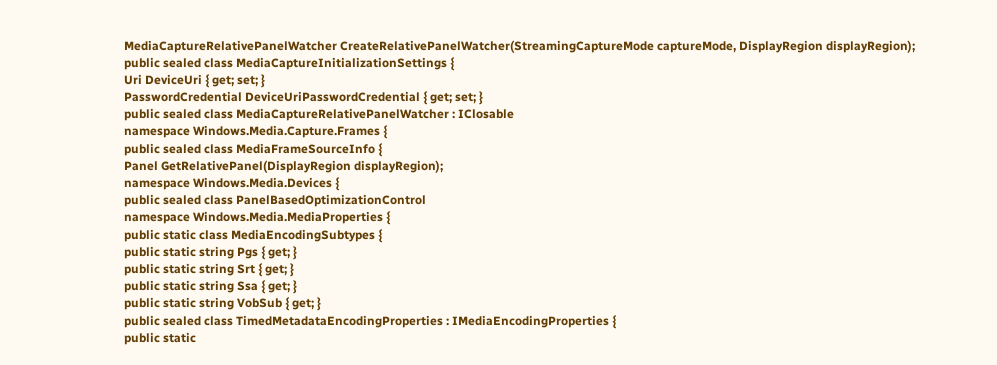MediaCaptureRelativePanelWatcher CreateRelativePanelWatcher(StreamingCaptureMode captureMode, DisplayRegion displayRegion);
public sealed class MediaCaptureInitializationSettings {
Uri DeviceUri { get; set; }
PasswordCredential DeviceUriPasswordCredential { get; set; }
public sealed class MediaCaptureRelativePanelWatcher : IClosable
namespace Windows.Media.Capture.Frames {
public sealed class MediaFrameSourceInfo {
Panel GetRelativePanel(DisplayRegion displayRegion);
namespace Windows.Media.Devices {
public sealed class PanelBasedOptimizationControl
namespace Windows.Media.MediaProperties {
public static class MediaEncodingSubtypes {
public static string Pgs { get; }
public static string Srt { get; }
public static string Ssa { get; }
public static string VobSub { get; }
public sealed class TimedMetadataEncodingProperties : IMediaEncodingProperties {
public static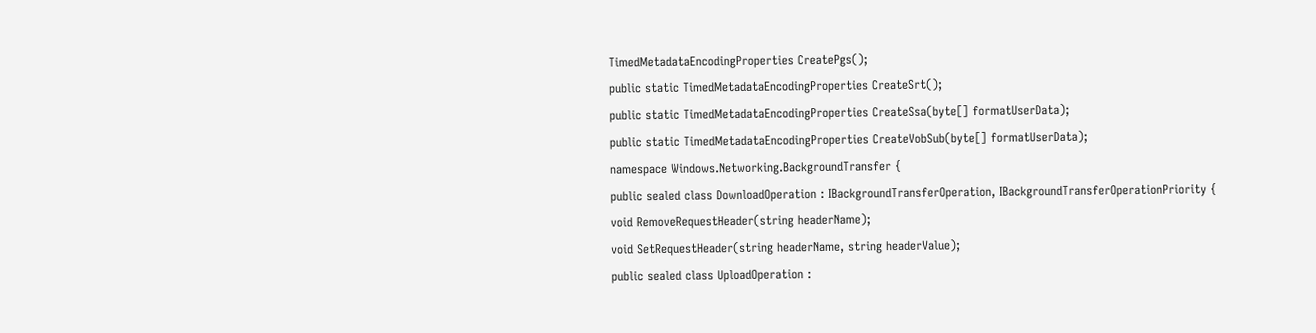TimedMetadataEncodingProperties CreatePgs();
public static TimedMetadataEncodingProperties CreateSrt();
public static TimedMetadataEncodingProperties CreateSsa(byte[] formatUserData);
public static TimedMetadataEncodingProperties CreateVobSub(byte[] formatUserData);
namespace Windows.Networking.BackgroundTransfer {
public sealed class DownloadOperation : IBackgroundTransferOperation, IBackgroundTransferOperationPriority {
void RemoveRequestHeader(string headerName);
void SetRequestHeader(string headerName, string headerValue);
public sealed class UploadOperation :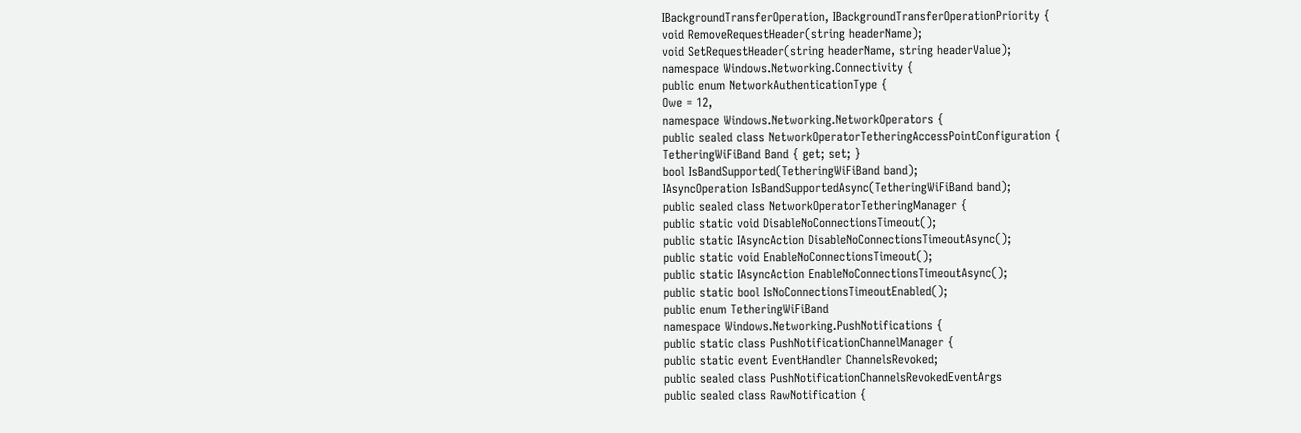IBackgroundTransferOperation, IBackgroundTransferOperationPriority {
void RemoveRequestHeader(string headerName);
void SetRequestHeader(string headerName, string headerValue);
namespace Windows.Networking.Connectivity {
public enum NetworkAuthenticationType {
Owe = 12,
namespace Windows.Networking.NetworkOperators {
public sealed class NetworkOperatorTetheringAccessPointConfiguration {
TetheringWiFiBand Band { get; set; }
bool IsBandSupported(TetheringWiFiBand band);
IAsyncOperation IsBandSupportedAsync(TetheringWiFiBand band);
public sealed class NetworkOperatorTetheringManager {
public static void DisableNoConnectionsTimeout();
public static IAsyncAction DisableNoConnectionsTimeoutAsync();
public static void EnableNoConnectionsTimeout();
public static IAsyncAction EnableNoConnectionsTimeoutAsync();
public static bool IsNoConnectionsTimeoutEnabled();
public enum TetheringWiFiBand
namespace Windows.Networking.PushNotifications {
public static class PushNotificationChannelManager {
public static event EventHandler ChannelsRevoked;
public sealed class PushNotificationChannelsRevokedEventArgs
public sealed class RawNotification {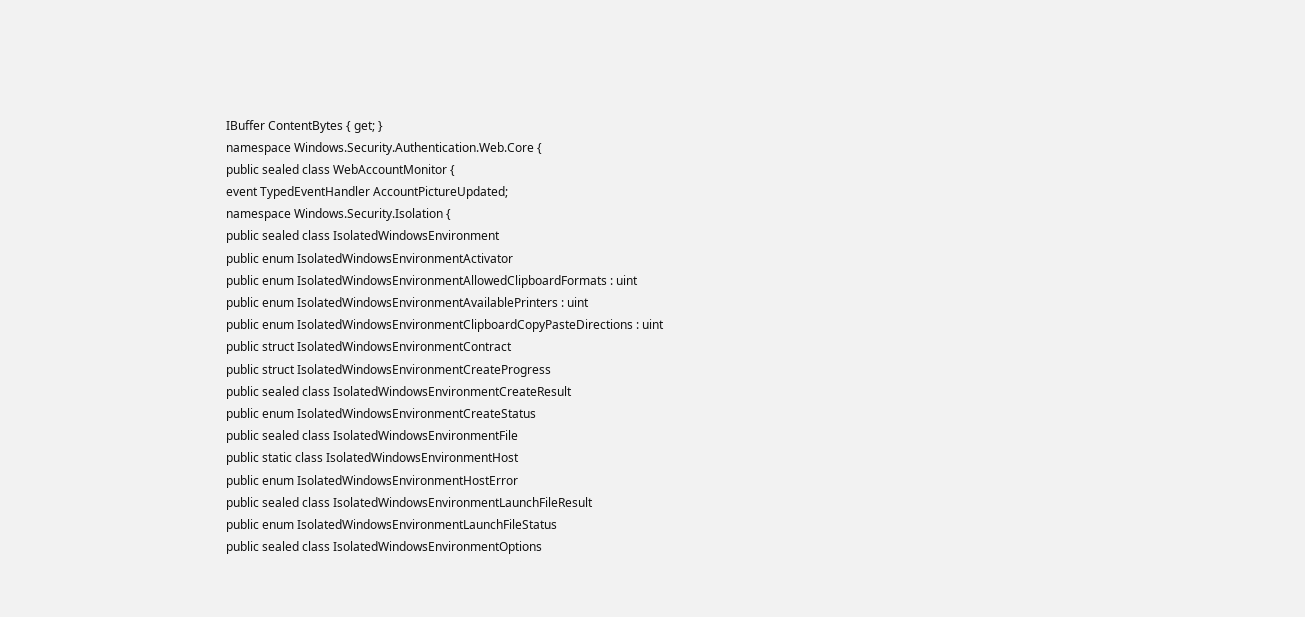IBuffer ContentBytes { get; }
namespace Windows.Security.Authentication.Web.Core {
public sealed class WebAccountMonitor {
event TypedEventHandler AccountPictureUpdated;
namespace Windows.Security.Isolation {
public sealed class IsolatedWindowsEnvironment
public enum IsolatedWindowsEnvironmentActivator
public enum IsolatedWindowsEnvironmentAllowedClipboardFormats : uint
public enum IsolatedWindowsEnvironmentAvailablePrinters : uint
public enum IsolatedWindowsEnvironmentClipboardCopyPasteDirections : uint
public struct IsolatedWindowsEnvironmentContract
public struct IsolatedWindowsEnvironmentCreateProgress
public sealed class IsolatedWindowsEnvironmentCreateResult
public enum IsolatedWindowsEnvironmentCreateStatus
public sealed class IsolatedWindowsEnvironmentFile
public static class IsolatedWindowsEnvironmentHost
public enum IsolatedWindowsEnvironmentHostError
public sealed class IsolatedWindowsEnvironmentLaunchFileResult
public enum IsolatedWindowsEnvironmentLaunchFileStatus
public sealed class IsolatedWindowsEnvironmentOptions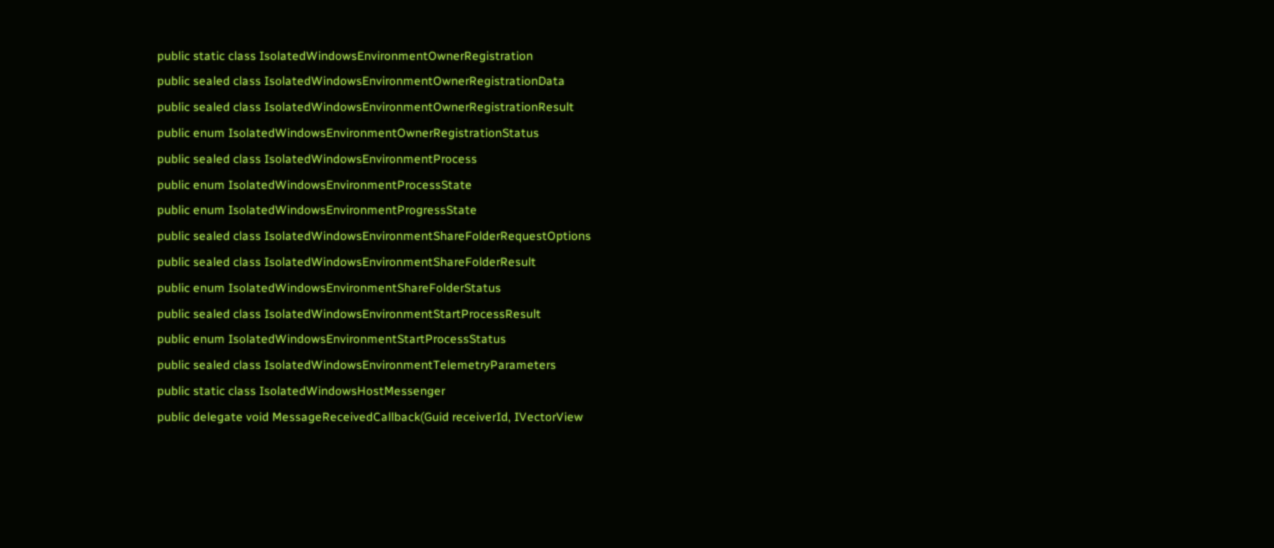public static class IsolatedWindowsEnvironmentOwnerRegistration
public sealed class IsolatedWindowsEnvironmentOwnerRegistrationData
public sealed class IsolatedWindowsEnvironmentOwnerRegistrationResult
public enum IsolatedWindowsEnvironmentOwnerRegistrationStatus
public sealed class IsolatedWindowsEnvironmentProcess
public enum IsolatedWindowsEnvironmentProcessState
public enum IsolatedWindowsEnvironmentProgressState
public sealed class IsolatedWindowsEnvironmentShareFolderRequestOptions
public sealed class IsolatedWindowsEnvironmentShareFolderResult
public enum IsolatedWindowsEnvironmentShareFolderStatus
public sealed class IsolatedWindowsEnvironmentStartProcessResult
public enum IsolatedWindowsEnvironmentStartProcessStatus
public sealed class IsolatedWindowsEnvironmentTelemetryParameters
public static class IsolatedWindowsHostMessenger
public delegate void MessageReceivedCallback(Guid receiverId, IVectorView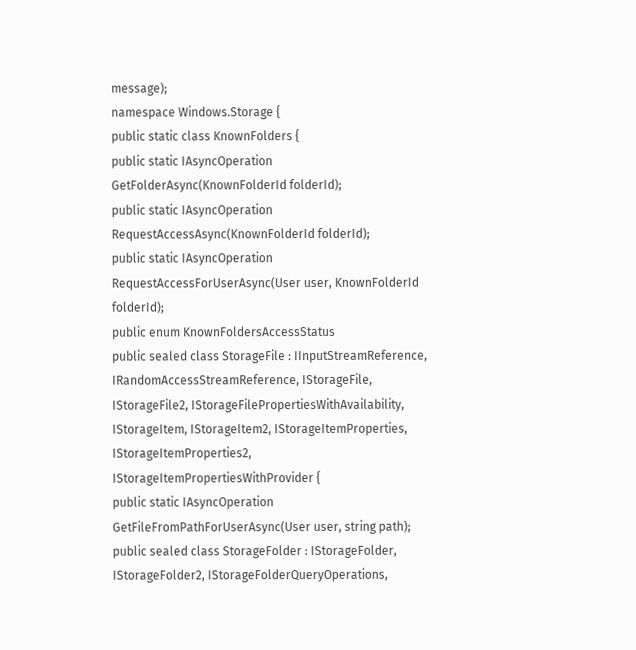message);
namespace Windows.Storage {
public static class KnownFolders {
public static IAsyncOperation GetFolderAsync(KnownFolderId folderId);
public static IAsyncOperation RequestAccessAsync(KnownFolderId folderId);
public static IAsyncOperation RequestAccessForUserAsync(User user, KnownFolderId folderId);
public enum KnownFoldersAccessStatus
public sealed class StorageFile : IInputStreamReference, IRandomAccessStreamReference, IStorageFile, IStorageFile2, IStorageFilePropertiesWithAvailability, IStorageItem, IStorageItem2, IStorageItemProperties, IStorageItemProperties2, IStorageItemPropertiesWithProvider {
public static IAsyncOperation GetFileFromPathForUserAsync(User user, string path);
public sealed class StorageFolder : IStorageFolder, IStorageFolder2, IStorageFolderQueryOperations,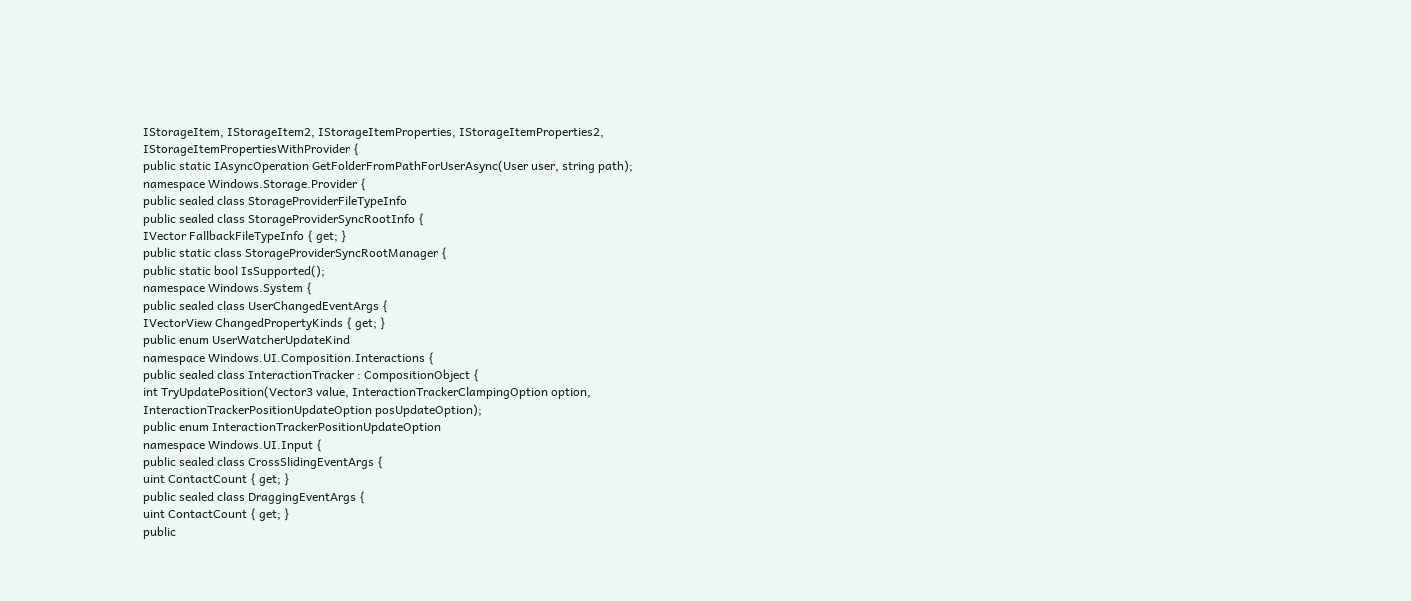IStorageItem, IStorageItem2, IStorageItemProperties, IStorageItemProperties2, IStorageItemPropertiesWithProvider {
public static IAsyncOperation GetFolderFromPathForUserAsync(User user, string path);
namespace Windows.Storage.Provider {
public sealed class StorageProviderFileTypeInfo
public sealed class StorageProviderSyncRootInfo {
IVector FallbackFileTypeInfo { get; }
public static class StorageProviderSyncRootManager {
public static bool IsSupported();
namespace Windows.System {
public sealed class UserChangedEventArgs {
IVectorView ChangedPropertyKinds { get; }
public enum UserWatcherUpdateKind
namespace Windows.UI.Composition.Interactions {
public sealed class InteractionTracker : CompositionObject {
int TryUpdatePosition(Vector3 value, InteractionTrackerClampingOption option, InteractionTrackerPositionUpdateOption posUpdateOption);
public enum InteractionTrackerPositionUpdateOption
namespace Windows.UI.Input {
public sealed class CrossSlidingEventArgs {
uint ContactCount { get; }
public sealed class DraggingEventArgs {
uint ContactCount { get; }
public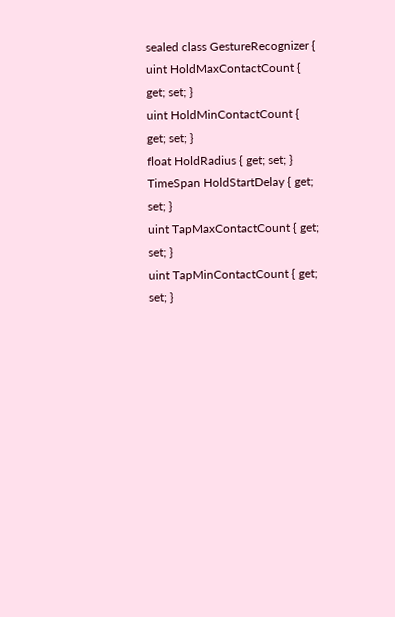sealed class GestureRecognizer {
uint HoldMaxContactCount { get; set; }
uint HoldMinContactCount { get; set; }
float HoldRadius { get; set; }
TimeSpan HoldStartDelay { get; set; }
uint TapMaxContactCount { get; set; }
uint TapMinContactCount { get; set; }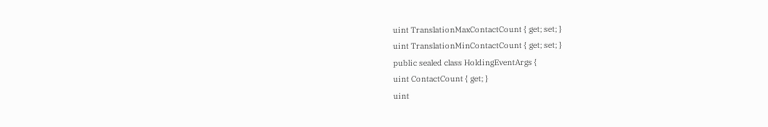uint TranslationMaxContactCount { get; set; }
uint TranslationMinContactCount { get; set; }
public sealed class HoldingEventArgs {
uint ContactCount { get; }
uint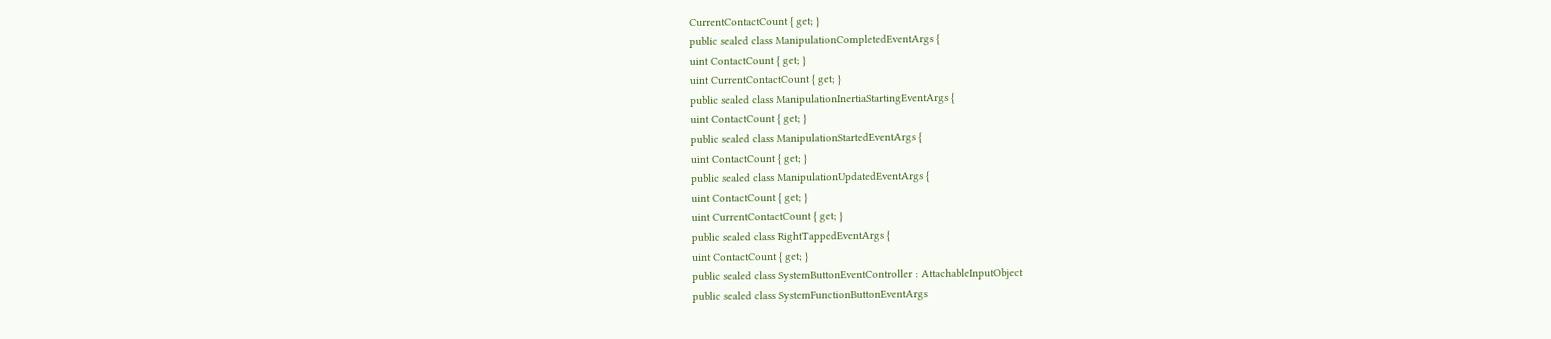CurrentContactCount { get; }
public sealed class ManipulationCompletedEventArgs {
uint ContactCount { get; }
uint CurrentContactCount { get; }
public sealed class ManipulationInertiaStartingEventArgs {
uint ContactCount { get; }
public sealed class ManipulationStartedEventArgs {
uint ContactCount { get; }
public sealed class ManipulationUpdatedEventArgs {
uint ContactCount { get; }
uint CurrentContactCount { get; }
public sealed class RightTappedEventArgs {
uint ContactCount { get; }
public sealed class SystemButtonEventController : AttachableInputObject
public sealed class SystemFunctionButtonEventArgs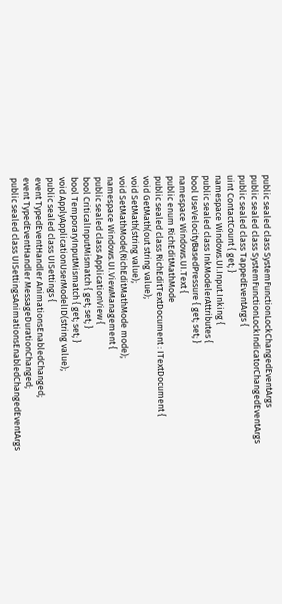public sealed class SystemFunctionLockChangedEventArgs
public sealed class SystemFunctionLockIndicatorChangedEventArgs
public sealed class TappedEventArgs {
uint ContactCount { get; }
namespace Windows.UI.Input.Inking {
public sealed class InkModelerAttributes {
bool UseVelocityBasedPressure { get; set; }
namespace Windows.UI.Text {
public enum RichEditMathMode
public sealed class RichEditTextDocument : ITextDocument {
void GetMath(out string value);
void SetMath(string value);
void SetMathMode(RichEditMathMode mode);
namespace Windows.UI.ViewManagement {
public sealed class ApplicationView {
bool CriticalInputMismatch { get; set; }
bool TemporaryInputMismatch { get; set; }
void ApplyApplicationUserModelID(string value);
public sealed class UISettings {
event TypedEventHandler AnimationsEnabledChanged;
event TypedEventHandler MessageDurationChanged;
public sealed class UISettingsAnimationsEnabledChangedEventArgs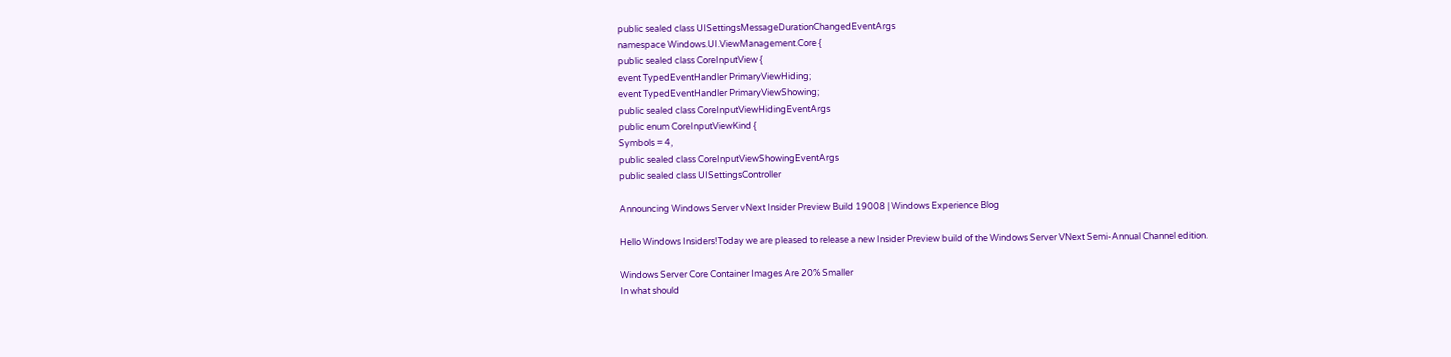public sealed class UISettingsMessageDurationChangedEventArgs
namespace Windows.UI.ViewManagement.Core {
public sealed class CoreInputView {
event TypedEventHandler PrimaryViewHiding;
event TypedEventHandler PrimaryViewShowing;
public sealed class CoreInputViewHidingEventArgs
public enum CoreInputViewKind {
Symbols = 4,
public sealed class CoreInputViewShowingEventArgs
public sealed class UISettingsController

Announcing Windows Server vNext Insider Preview Build 19008 | Windows Experience Blog

Hello Windows Insiders!Today we are pleased to release a new Insider Preview build of the Windows Server VNext Semi-Annual Channel edition.

Windows Server Core Container Images Are 20% Smaller
In what should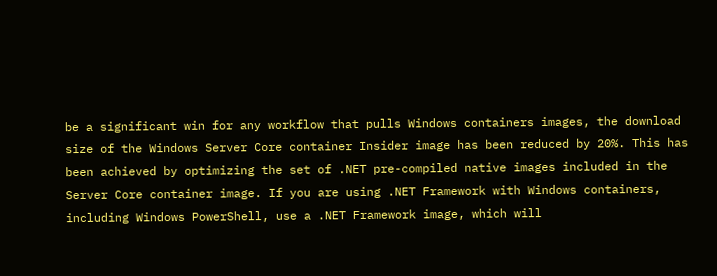be a significant win for any workflow that pulls Windows containers images, the download size of the Windows Server Core container Insider image has been reduced by 20%. This has been achieved by optimizing the set of .NET pre-compiled native images included in the Server Core container image. If you are using .NET Framework with Windows containers, including Windows PowerShell, use a .NET Framework image, which will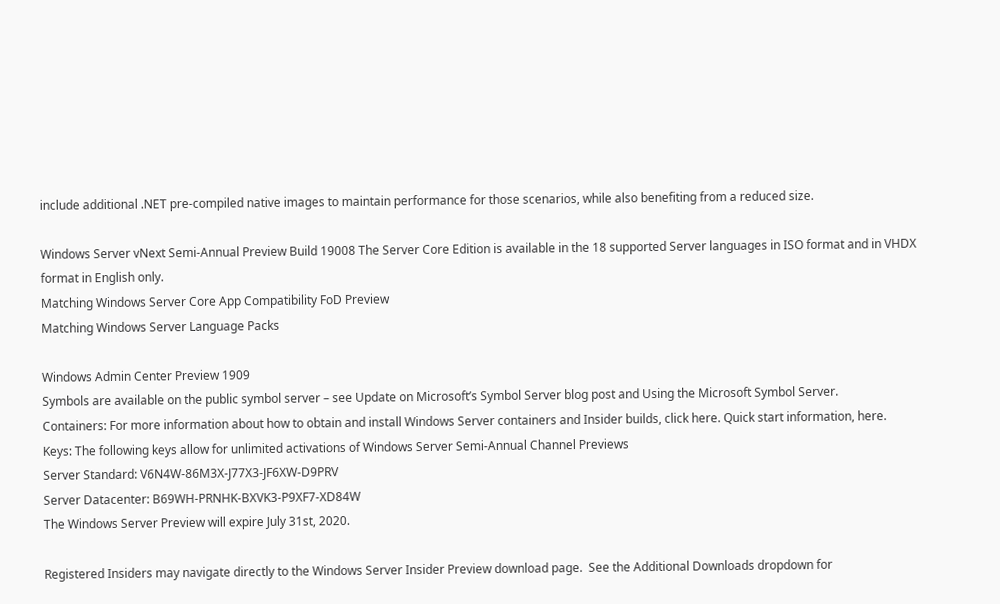include additional .NET pre-compiled native images to maintain performance for those scenarios, while also benefiting from a reduced size.

Windows Server vNext Semi-Annual Preview Build 19008 The Server Core Edition is available in the 18 supported Server languages in ISO format and in VHDX format in English only.
Matching Windows Server Core App Compatibility FoD Preview
Matching Windows Server Language Packs

Windows Admin Center Preview 1909
Symbols are available on the public symbol server – see Update on Microsoft’s Symbol Server blog post and Using the Microsoft Symbol Server.
Containers: For more information about how to obtain and install Windows Server containers and Insider builds, click here. Quick start information, here.
Keys: The following keys allow for unlimited activations of Windows Server Semi-Annual Channel Previews
Server Standard: V6N4W-86M3X-J77X3-JF6XW-D9PRV
Server Datacenter: B69WH-PRNHK-BXVK3-P9XF7-XD84W
The Windows Server Preview will expire July 31st, 2020.

Registered Insiders may navigate directly to the Windows Server Insider Preview download page.  See the Additional Downloads dropdown for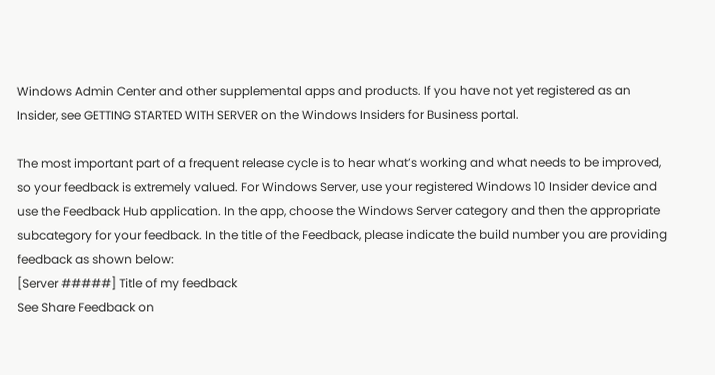Windows Admin Center and other supplemental apps and products. If you have not yet registered as an Insider, see GETTING STARTED WITH SERVER on the Windows Insiders for Business portal.

The most important part of a frequent release cycle is to hear what’s working and what needs to be improved, so your feedback is extremely valued. For Windows Server, use your registered Windows 10 Insider device and use the Feedback Hub application. In the app, choose the Windows Server category and then the appropriate subcategory for your feedback. In the title of the Feedback, please indicate the build number you are providing feedback as shown below:
[Server #####] Title of my feedback
See Share Feedback on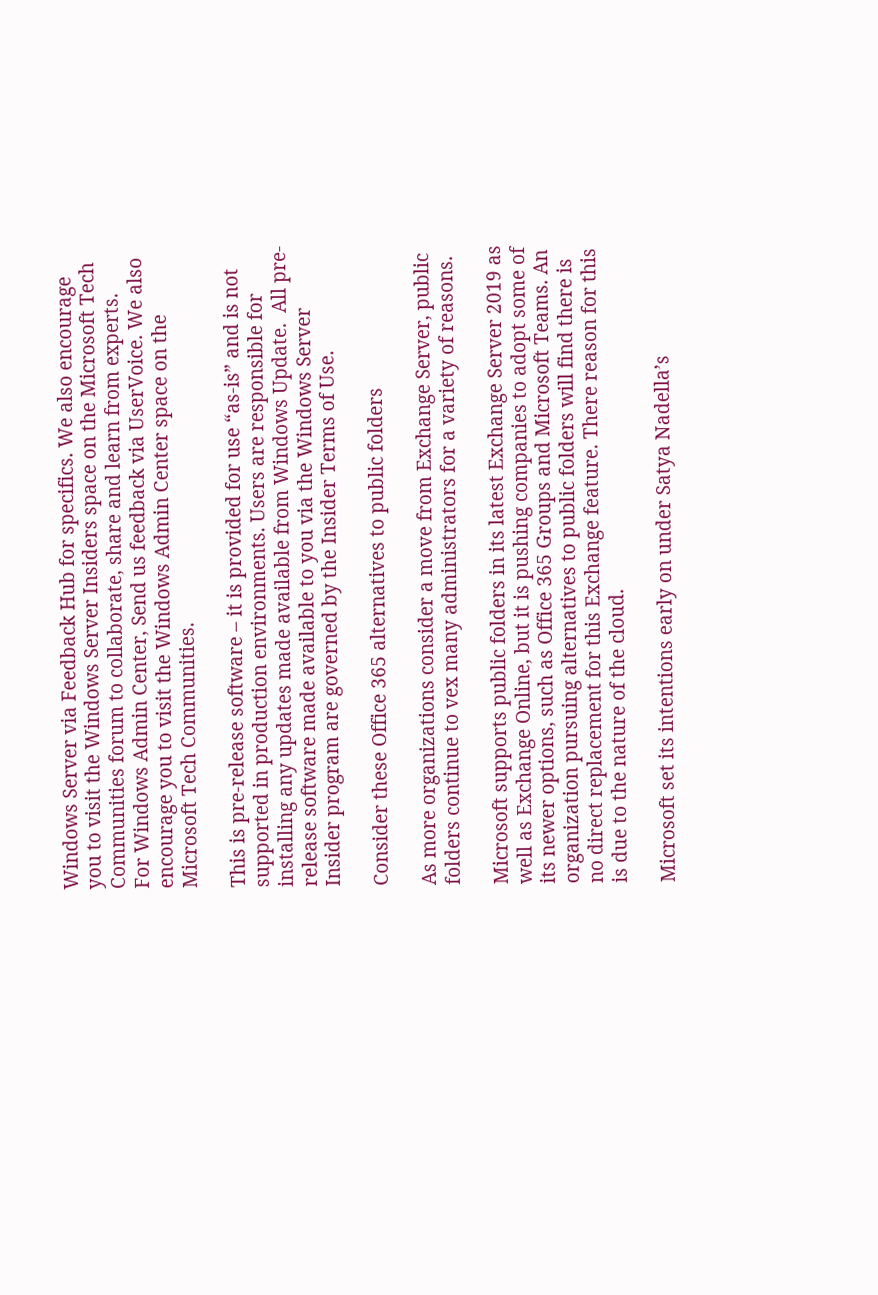Windows Server via Feedback Hub for specifics. We also encourage you to visit the Windows Server Insiders space on the Microsoft Tech Communities forum to collaborate, share and learn from experts.
For Windows Admin Center, Send us feedback via UserVoice. We also encourage you to visit the Windows Admin Center space on the Microsoft Tech Communities.

This is pre-release software – it is provided for use “as-is” and is not supported in production environments. Users are responsible for installing any updates made available from Windows Update.  All pre-release software made available to you via the Windows Server Insider program are governed by the Insider Terms of Use.

Consider these Office 365 alternatives to public folders

As more organizations consider a move from Exchange Server, public folders continue to vex many administrators for a variety of reasons.

Microsoft supports public folders in its latest Exchange Server 2019 as well as Exchange Online, but it is pushing companies to adopt some of its newer options, such as Office 365 Groups and Microsoft Teams. An organization pursuing alternatives to public folders will find there is no direct replacement for this Exchange feature. There reason for this is due to the nature of the cloud.

Microsoft set its intentions early on under Satya Nadella’s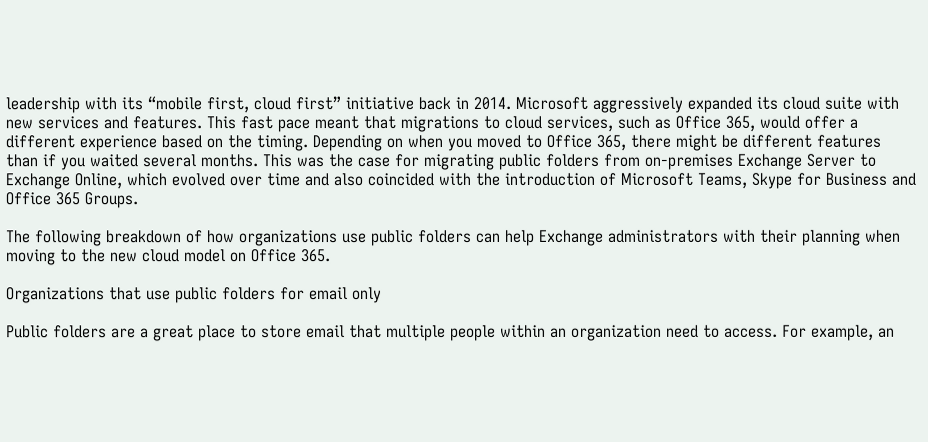leadership with its “mobile first, cloud first” initiative back in 2014. Microsoft aggressively expanded its cloud suite with new services and features. This fast pace meant that migrations to cloud services, such as Office 365, would offer a different experience based on the timing. Depending on when you moved to Office 365, there might be different features than if you waited several months. This was the case for migrating public folders from on-premises Exchange Server to Exchange Online, which evolved over time and also coincided with the introduction of Microsoft Teams, Skype for Business and Office 365 Groups.

The following breakdown of how organizations use public folders can help Exchange administrators with their planning when moving to the new cloud model on Office 365.

Organizations that use public folders for email only

Public folders are a great place to store email that multiple people within an organization need to access. For example, an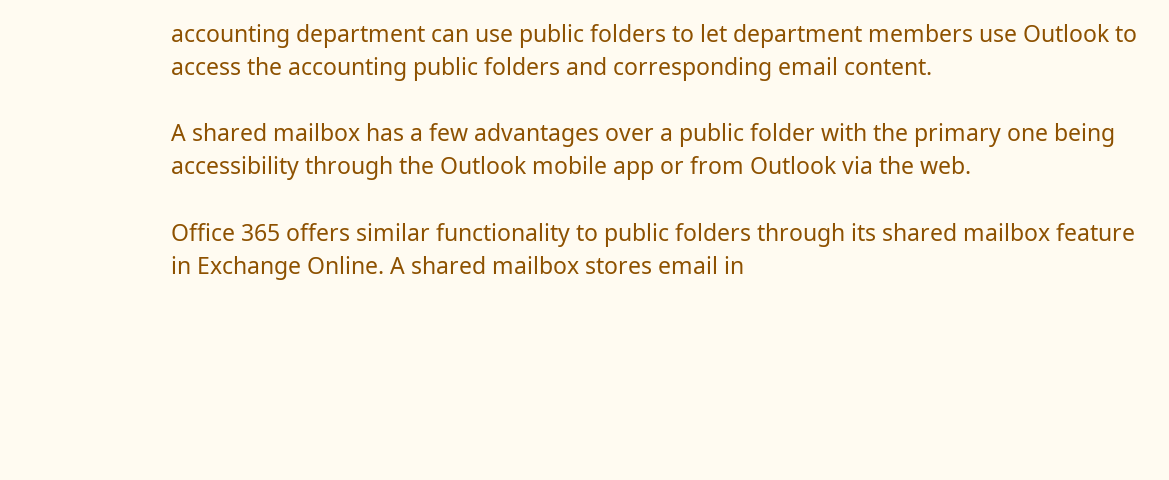accounting department can use public folders to let department members use Outlook to access the accounting public folders and corresponding email content.

A shared mailbox has a few advantages over a public folder with the primary one being accessibility through the Outlook mobile app or from Outlook via the web.

Office 365 offers similar functionality to public folders through its shared mailbox feature in Exchange Online. A shared mailbox stores email in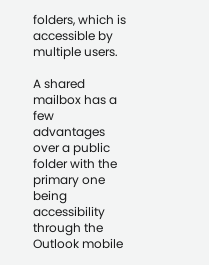folders, which is accessible by multiple users.

A shared mailbox has a few advantages over a public folder with the primary one being accessibility through the Outlook mobile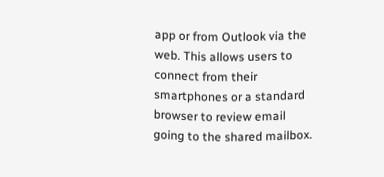app or from Outlook via the web. This allows users to connect from their smartphones or a standard browser to review email going to the shared mailbox.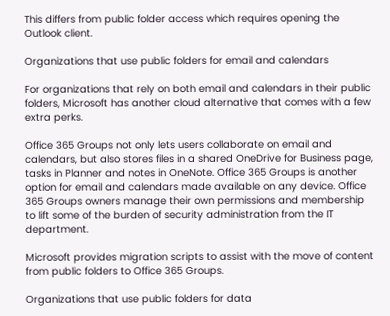This differs from public folder access which requires opening the Outlook client.

Organizations that use public folders for email and calendars

For organizations that rely on both email and calendars in their public folders, Microsoft has another cloud alternative that comes with a few extra perks.

Office 365 Groups not only lets users collaborate on email and calendars, but also stores files in a shared OneDrive for Business page, tasks in Planner and notes in OneNote. Office 365 Groups is another option for email and calendars made available on any device. Office 365 Groups owners manage their own permissions and membership to lift some of the burden of security administration from the IT department.

Microsoft provides migration scripts to assist with the move of content from public folders to Office 365 Groups.

Organizations that use public folders for data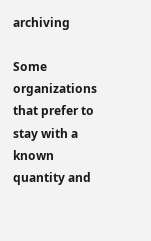archiving

Some organizations that prefer to stay with a known quantity and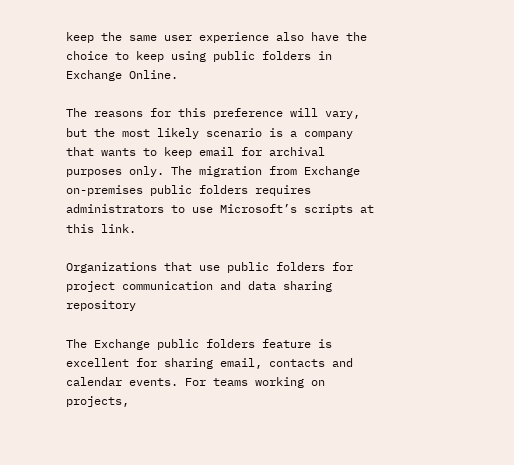keep the same user experience also have the choice to keep using public folders in Exchange Online.

The reasons for this preference will vary, but the most likely scenario is a company that wants to keep email for archival purposes only. The migration from Exchange on-premises public folders requires administrators to use Microsoft’s scripts at this link.

Organizations that use public folders for project communication and data sharing repository

The Exchange public folders feature is excellent for sharing email, contacts and calendar events. For teams working on projects,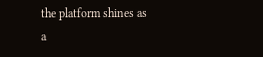the platform shines as a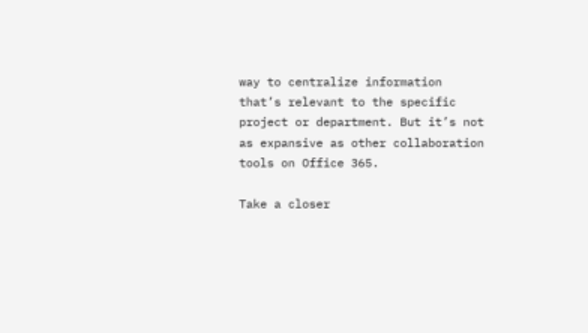way to centralize information that’s relevant to the specific project or department. But it’s not as expansive as other collaboration tools on Office 365.

Take a closer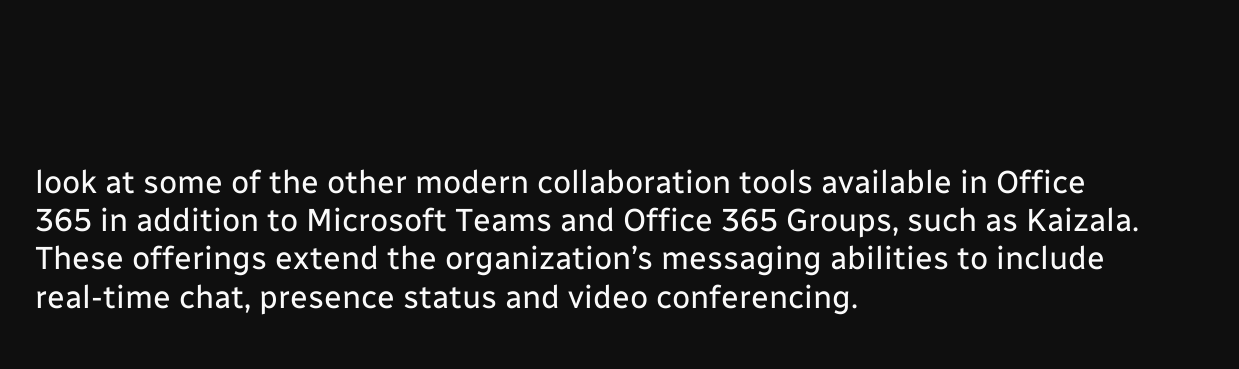look at some of the other modern collaboration tools available in Office 365 in addition to Microsoft Teams and Office 365 Groups, such as Kaizala. These offerings extend the organization’s messaging abilities to include real-time chat, presence status and video conferencing.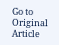Go to Original Article